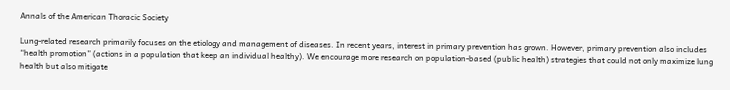Annals of the American Thoracic Society

Lung-related research primarily focuses on the etiology and management of diseases. In recent years, interest in primary prevention has grown. However, primary prevention also includes “health promotion” (actions in a population that keep an individual healthy). We encourage more research on population-based (public health) strategies that could not only maximize lung health but also mitigate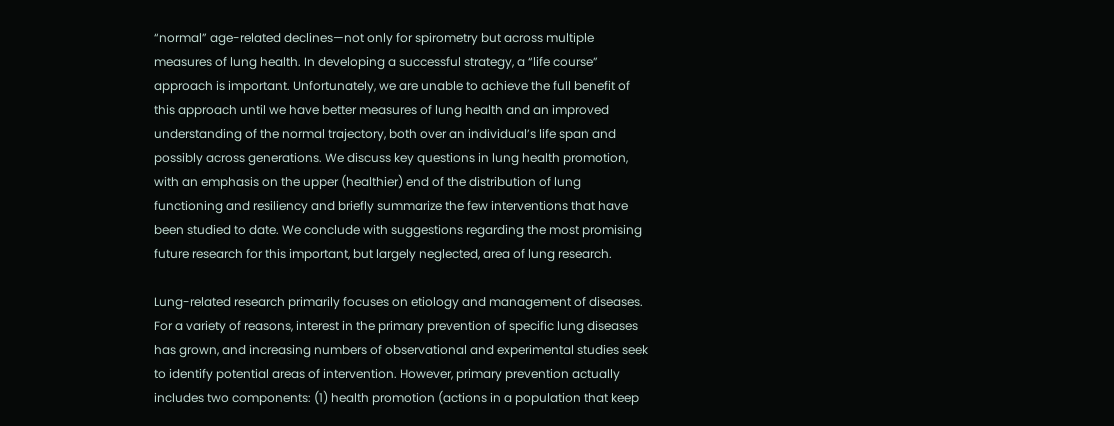“normal” age-related declines—not only for spirometry but across multiple measures of lung health. In developing a successful strategy, a “life course” approach is important. Unfortunately, we are unable to achieve the full benefit of this approach until we have better measures of lung health and an improved understanding of the normal trajectory, both over an individual’s life span and possibly across generations. We discuss key questions in lung health promotion, with an emphasis on the upper (healthier) end of the distribution of lung functioning and resiliency and briefly summarize the few interventions that have been studied to date. We conclude with suggestions regarding the most promising future research for this important, but largely neglected, area of lung research.

Lung-related research primarily focuses on etiology and management of diseases. For a variety of reasons, interest in the primary prevention of specific lung diseases has grown, and increasing numbers of observational and experimental studies seek to identify potential areas of intervention. However, primary prevention actually includes two components: (1) health promotion (actions in a population that keep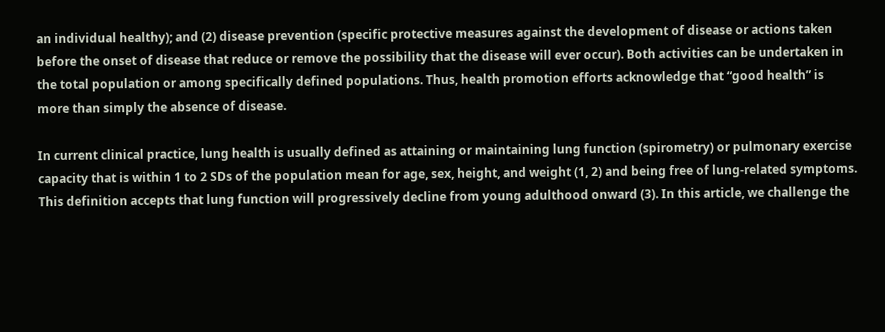an individual healthy); and (2) disease prevention (specific protective measures against the development of disease or actions taken before the onset of disease that reduce or remove the possibility that the disease will ever occur). Both activities can be undertaken in the total population or among specifically defined populations. Thus, health promotion efforts acknowledge that “good health” is more than simply the absence of disease.

In current clinical practice, lung health is usually defined as attaining or maintaining lung function (spirometry) or pulmonary exercise capacity that is within 1 to 2 SDs of the population mean for age, sex, height, and weight (1, 2) and being free of lung-related symptoms. This definition accepts that lung function will progressively decline from young adulthood onward (3). In this article, we challenge the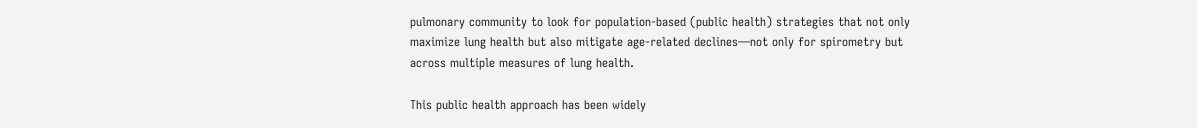pulmonary community to look for population-based (public health) strategies that not only maximize lung health but also mitigate age-related declines—not only for spirometry but across multiple measures of lung health.

This public health approach has been widely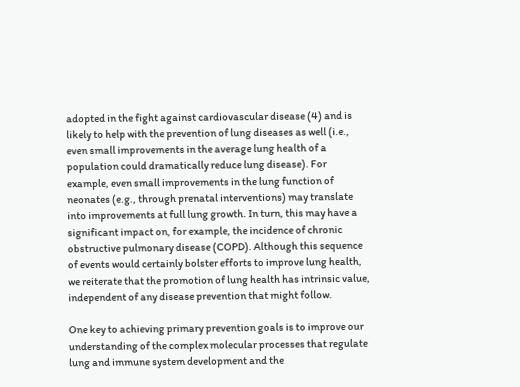adopted in the fight against cardiovascular disease (4) and is likely to help with the prevention of lung diseases as well (i.e., even small improvements in the average lung health of a population could dramatically reduce lung disease). For example, even small improvements in the lung function of neonates (e.g., through prenatal interventions) may translate into improvements at full lung growth. In turn, this may have a significant impact on, for example, the incidence of chronic obstructive pulmonary disease (COPD). Although this sequence of events would certainly bolster efforts to improve lung health, we reiterate that the promotion of lung health has intrinsic value, independent of any disease prevention that might follow.

One key to achieving primary prevention goals is to improve our understanding of the complex molecular processes that regulate lung and immune system development and the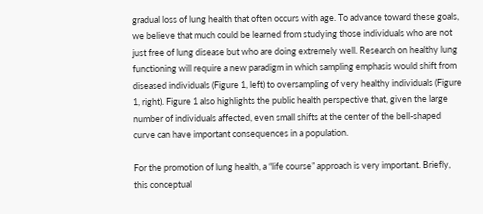gradual loss of lung health that often occurs with age. To advance toward these goals, we believe that much could be learned from studying those individuals who are not just free of lung disease but who are doing extremely well. Research on healthy lung functioning will require a new paradigm in which sampling emphasis would shift from diseased individuals (Figure 1, left) to oversampling of very healthy individuals (Figure 1, right). Figure 1 also highlights the public health perspective that, given the large number of individuals affected, even small shifts at the center of the bell-shaped curve can have important consequences in a population.

For the promotion of lung health, a “life course” approach is very important. Briefly, this conceptual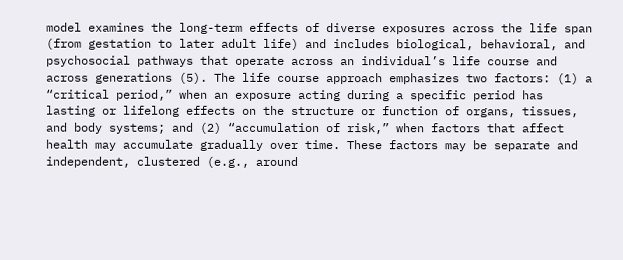model examines the long-term effects of diverse exposures across the life span (from gestation to later adult life) and includes biological, behavioral, and psychosocial pathways that operate across an individual’s life course and across generations (5). The life course approach emphasizes two factors: (1) a “critical period,” when an exposure acting during a specific period has lasting or lifelong effects on the structure or function of organs, tissues, and body systems; and (2) “accumulation of risk,” when factors that affect health may accumulate gradually over time. These factors may be separate and independent, clustered (e.g., around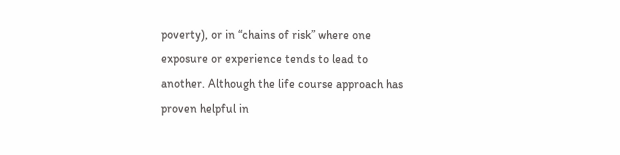poverty), or in “chains of risk” where one exposure or experience tends to lead to another. Although the life course approach has proven helpful in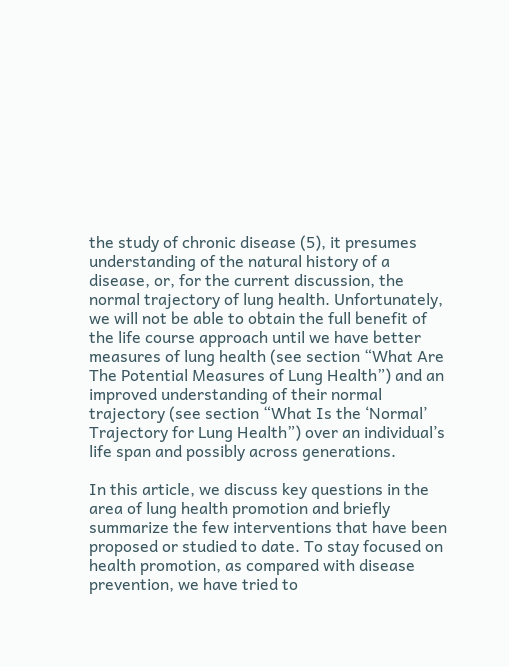the study of chronic disease (5), it presumes understanding of the natural history of a disease, or, for the current discussion, the normal trajectory of lung health. Unfortunately, we will not be able to obtain the full benefit of the life course approach until we have better measures of lung health (see section “What Are The Potential Measures of Lung Health”) and an improved understanding of their normal trajectory (see section “What Is the ‘Normal’ Trajectory for Lung Health”) over an individual’s life span and possibly across generations.

In this article, we discuss key questions in the area of lung health promotion and briefly summarize the few interventions that have been proposed or studied to date. To stay focused on health promotion, as compared with disease prevention, we have tried to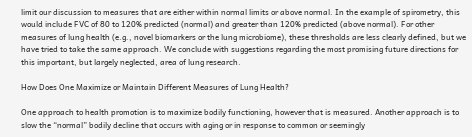limit our discussion to measures that are either within normal limits or above normal. In the example of spirometry, this would include FVC of 80 to 120% predicted (normal) and greater than 120% predicted (above normal). For other measures of lung health (e.g., novel biomarkers or the lung microbiome), these thresholds are less clearly defined, but we have tried to take the same approach. We conclude with suggestions regarding the most promising future directions for this important, but largely neglected, area of lung research.

How Does One Maximize or Maintain Different Measures of Lung Health?

One approach to health promotion is to maximize bodily functioning, however that is measured. Another approach is to slow the “normal” bodily decline that occurs with aging or in response to common or seemingly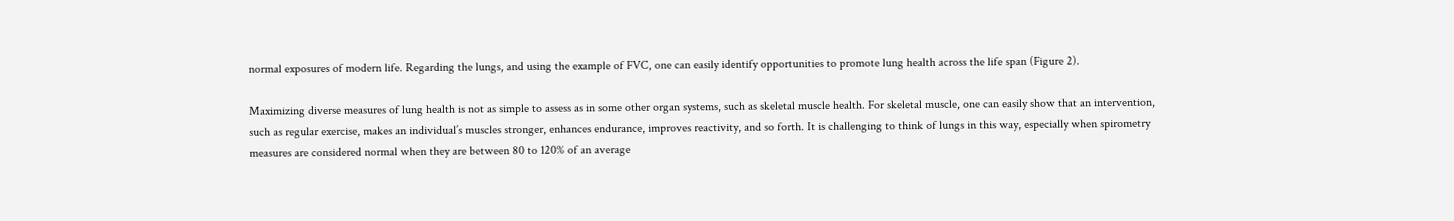normal exposures of modern life. Regarding the lungs, and using the example of FVC, one can easily identify opportunities to promote lung health across the life span (Figure 2).

Maximizing diverse measures of lung health is not as simple to assess as in some other organ systems, such as skeletal muscle health. For skeletal muscle, one can easily show that an intervention, such as regular exercise, makes an individual’s muscles stronger, enhances endurance, improves reactivity, and so forth. It is challenging to think of lungs in this way, especially when spirometry measures are considered normal when they are between 80 to 120% of an average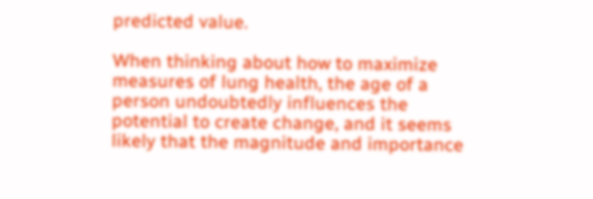predicted value.

When thinking about how to maximize measures of lung health, the age of a person undoubtedly influences the potential to create change, and it seems likely that the magnitude and importance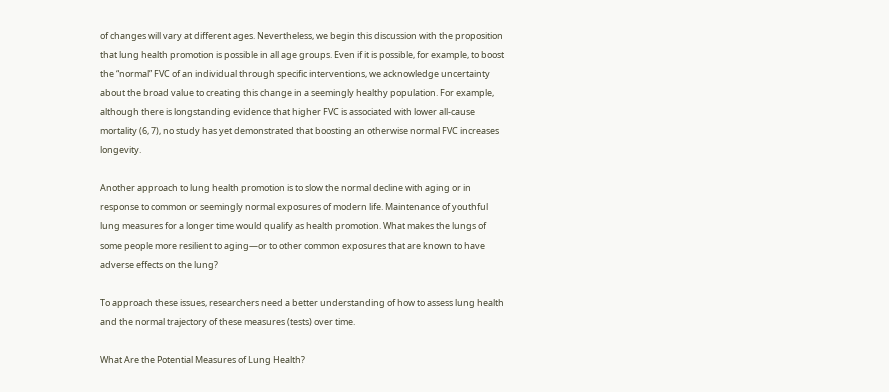of changes will vary at different ages. Nevertheless, we begin this discussion with the proposition that lung health promotion is possible in all age groups. Even if it is possible, for example, to boost the “normal” FVC of an individual through specific interventions, we acknowledge uncertainty about the broad value to creating this change in a seemingly healthy population. For example, although there is longstanding evidence that higher FVC is associated with lower all-cause mortality (6, 7), no study has yet demonstrated that boosting an otherwise normal FVC increases longevity.

Another approach to lung health promotion is to slow the normal decline with aging or in response to common or seemingly normal exposures of modern life. Maintenance of youthful lung measures for a longer time would qualify as health promotion. What makes the lungs of some people more resilient to aging—or to other common exposures that are known to have adverse effects on the lung?

To approach these issues, researchers need a better understanding of how to assess lung health and the normal trajectory of these measures (tests) over time.

What Are the Potential Measures of Lung Health?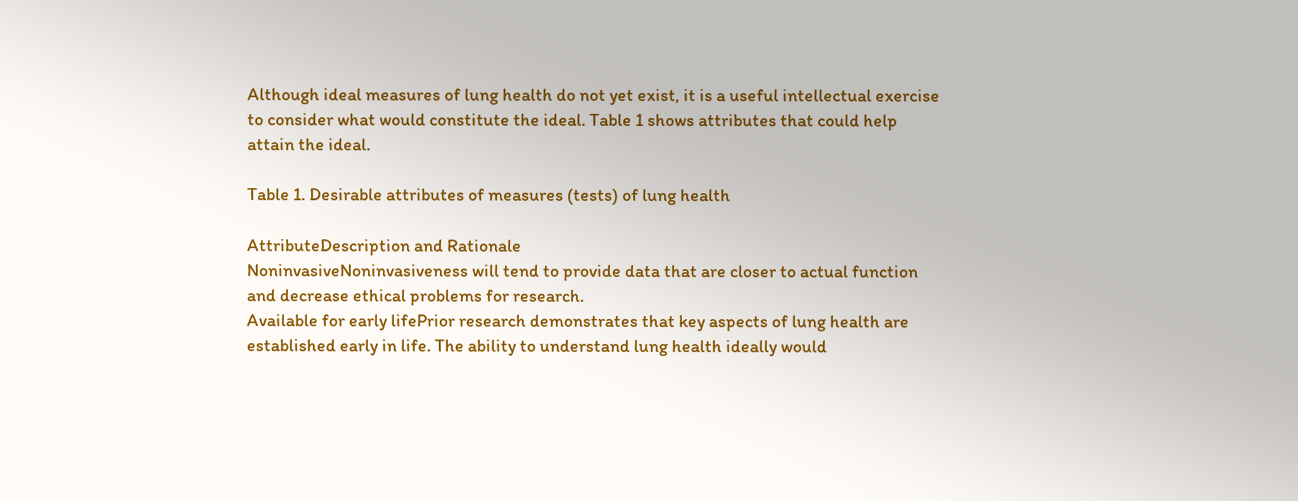Although ideal measures of lung health do not yet exist, it is a useful intellectual exercise to consider what would constitute the ideal. Table 1 shows attributes that could help attain the ideal.

Table 1. Desirable attributes of measures (tests) of lung health

AttributeDescription and Rationale
NoninvasiveNoninvasiveness will tend to provide data that are closer to actual function and decrease ethical problems for research.
Available for early lifePrior research demonstrates that key aspects of lung health are established early in life. The ability to understand lung health ideally would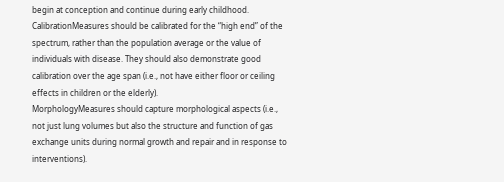begin at conception and continue during early childhood.
CalibrationMeasures should be calibrated for the “high end” of the spectrum, rather than the population average or the value of individuals with disease. They should also demonstrate good calibration over the age span (i.e., not have either floor or ceiling effects in children or the elderly).
MorphologyMeasures should capture morphological aspects (i.e., not just lung volumes but also the structure and function of gas exchange units during normal growth and repair and in response to interventions).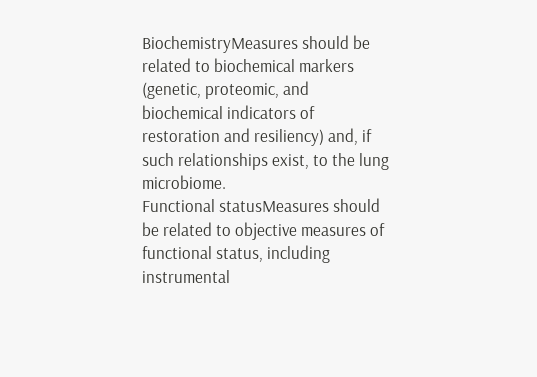BiochemistryMeasures should be related to biochemical markers (genetic, proteomic, and biochemical indicators of restoration and resiliency) and, if such relationships exist, to the lung microbiome.
Functional statusMeasures should be related to objective measures of functional status, including instrumental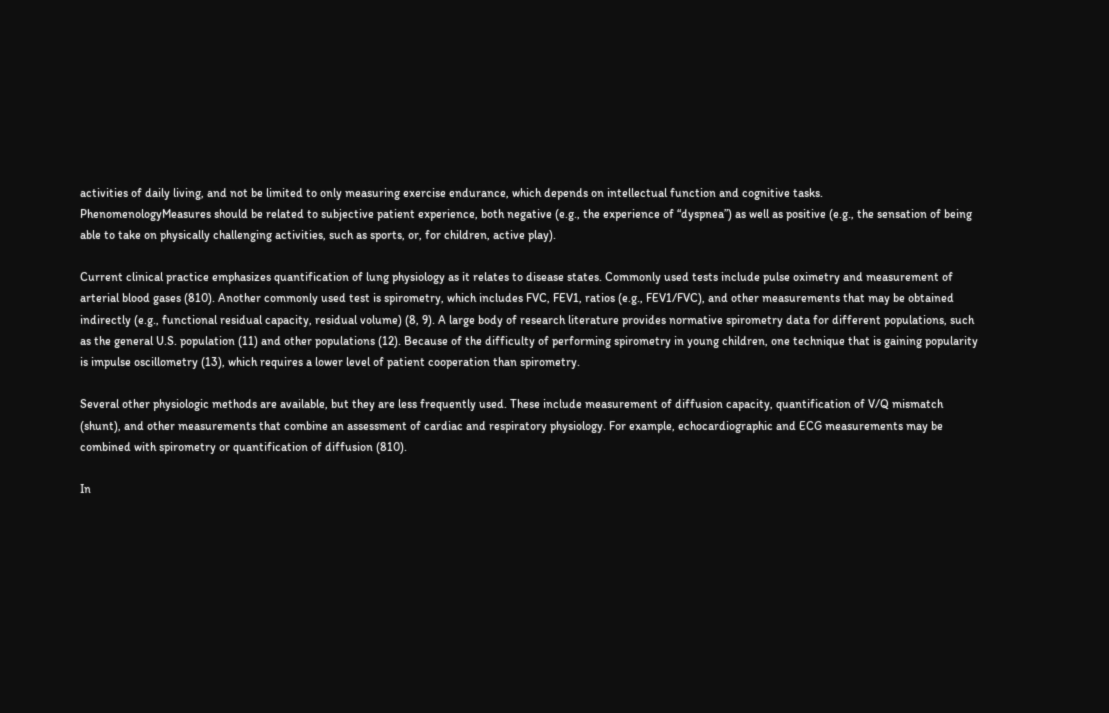activities of daily living, and not be limited to only measuring exercise endurance, which depends on intellectual function and cognitive tasks.
PhenomenologyMeasures should be related to subjective patient experience, both negative (e.g., the experience of “dyspnea”) as well as positive (e.g., the sensation of being able to take on physically challenging activities, such as sports, or, for children, active play).

Current clinical practice emphasizes quantification of lung physiology as it relates to disease states. Commonly used tests include pulse oximetry and measurement of arterial blood gases (810). Another commonly used test is spirometry, which includes FVC, FEV1, ratios (e.g., FEV1/FVC), and other measurements that may be obtained indirectly (e.g., functional residual capacity, residual volume) (8, 9). A large body of research literature provides normative spirometry data for different populations, such as the general U.S. population (11) and other populations (12). Because of the difficulty of performing spirometry in young children, one technique that is gaining popularity is impulse oscillometry (13), which requires a lower level of patient cooperation than spirometry.

Several other physiologic methods are available, but they are less frequently used. These include measurement of diffusion capacity, quantification of V/Q mismatch (shunt), and other measurements that combine an assessment of cardiac and respiratory physiology. For example, echocardiographic and ECG measurements may be combined with spirometry or quantification of diffusion (810).

In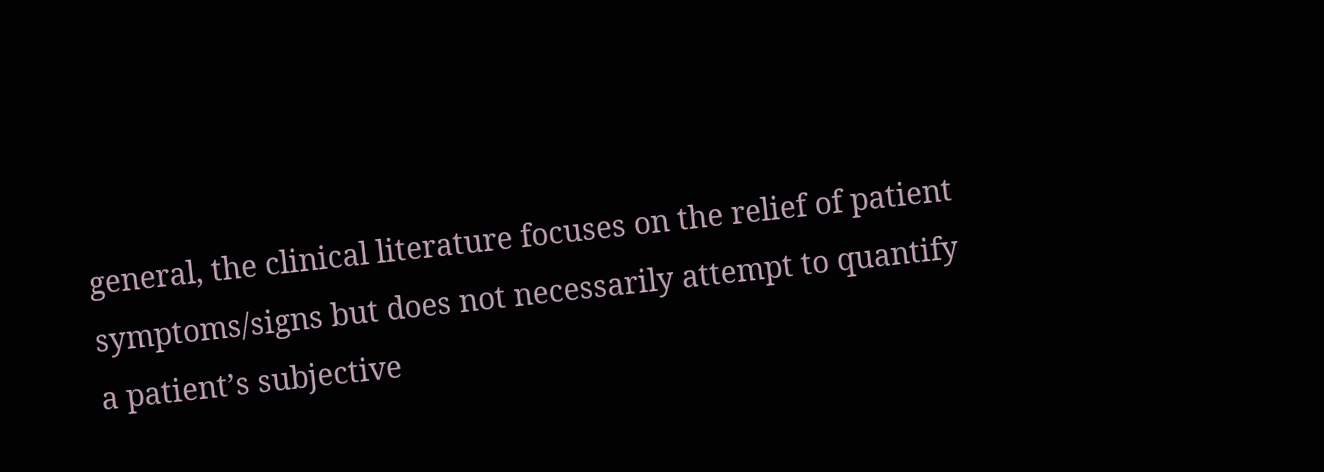general, the clinical literature focuses on the relief of patient symptoms/signs but does not necessarily attempt to quantify a patient’s subjective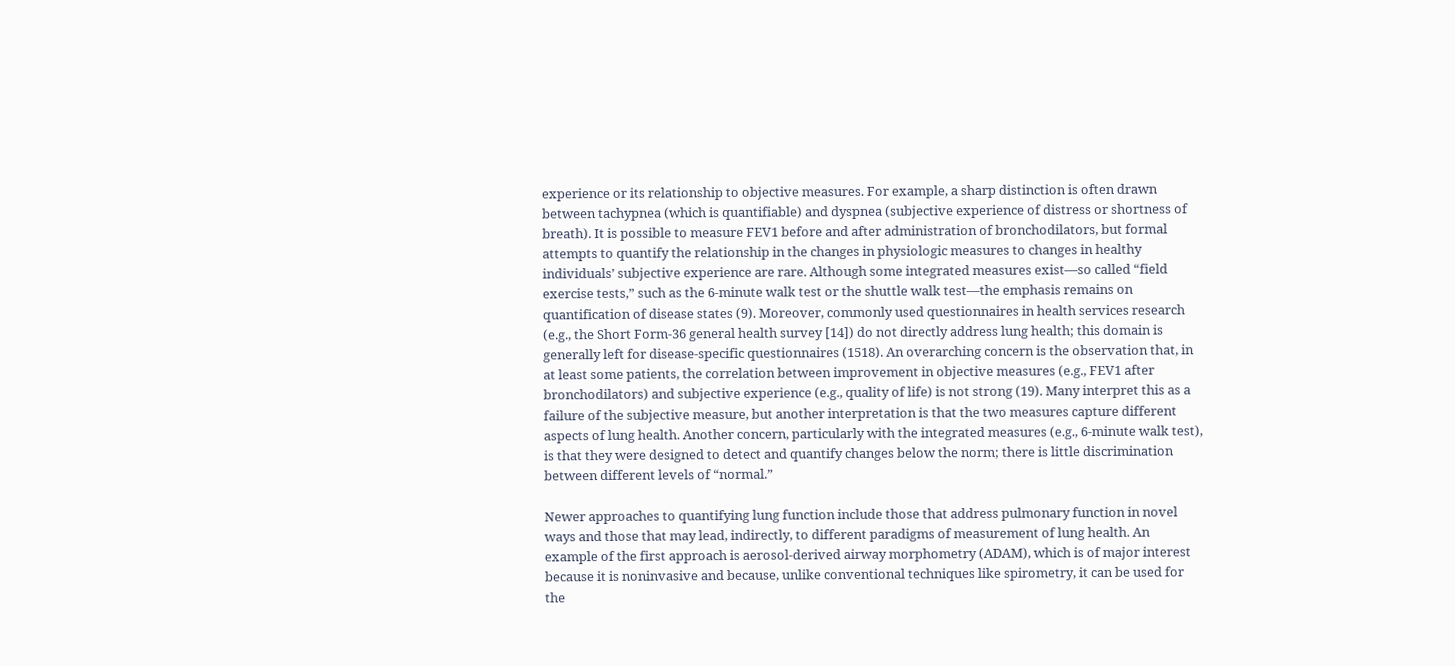experience or its relationship to objective measures. For example, a sharp distinction is often drawn between tachypnea (which is quantifiable) and dyspnea (subjective experience of distress or shortness of breath). It is possible to measure FEV1 before and after administration of bronchodilators, but formal attempts to quantify the relationship in the changes in physiologic measures to changes in healthy individuals’ subjective experience are rare. Although some integrated measures exist—so called “field exercise tests,” such as the 6-minute walk test or the shuttle walk test—the emphasis remains on quantification of disease states (9). Moreover, commonly used questionnaires in health services research (e.g., the Short Form-36 general health survey [14]) do not directly address lung health; this domain is generally left for disease-specific questionnaires (1518). An overarching concern is the observation that, in at least some patients, the correlation between improvement in objective measures (e.g., FEV1 after bronchodilators) and subjective experience (e.g., quality of life) is not strong (19). Many interpret this as a failure of the subjective measure, but another interpretation is that the two measures capture different aspects of lung health. Another concern, particularly with the integrated measures (e.g., 6-minute walk test), is that they were designed to detect and quantify changes below the norm; there is little discrimination between different levels of “normal.”

Newer approaches to quantifying lung function include those that address pulmonary function in novel ways and those that may lead, indirectly, to different paradigms of measurement of lung health. An example of the first approach is aerosol-derived airway morphometry (ADAM), which is of major interest because it is noninvasive and because, unlike conventional techniques like spirometry, it can be used for the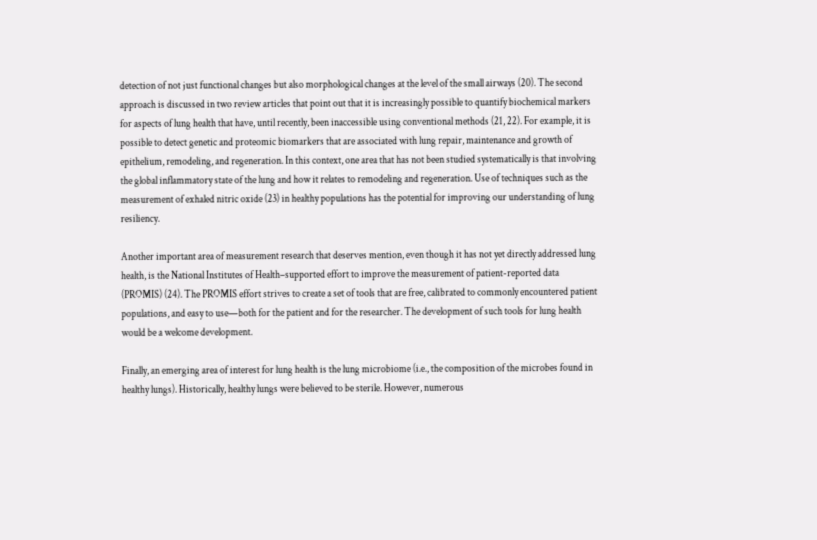detection of not just functional changes but also morphological changes at the level of the small airways (20). The second approach is discussed in two review articles that point out that it is increasingly possible to quantify biochemical markers for aspects of lung health that have, until recently, been inaccessible using conventional methods (21, 22). For example, it is possible to detect genetic and proteomic biomarkers that are associated with lung repair, maintenance and growth of epithelium, remodeling, and regeneration. In this context, one area that has not been studied systematically is that involving the global inflammatory state of the lung and how it relates to remodeling and regeneration. Use of techniques such as the measurement of exhaled nitric oxide (23) in healthy populations has the potential for improving our understanding of lung resiliency.

Another important area of measurement research that deserves mention, even though it has not yet directly addressed lung health, is the National Institutes of Health–supported effort to improve the measurement of patient-reported data (PROMIS) (24). The PROMIS effort strives to create a set of tools that are free, calibrated to commonly encountered patient populations, and easy to use—both for the patient and for the researcher. The development of such tools for lung health would be a welcome development.

Finally, an emerging area of interest for lung health is the lung microbiome (i.e., the composition of the microbes found in healthy lungs). Historically, healthy lungs were believed to be sterile. However, numerous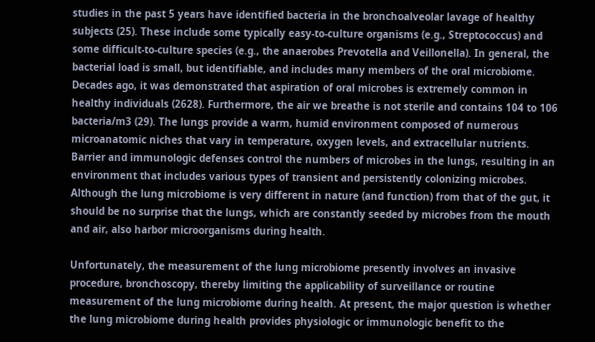studies in the past 5 years have identified bacteria in the bronchoalveolar lavage of healthy subjects (25). These include some typically easy-to-culture organisms (e.g., Streptococcus) and some difficult-to-culture species (e.g., the anaerobes Prevotella and Veillonella). In general, the bacterial load is small, but identifiable, and includes many members of the oral microbiome. Decades ago, it was demonstrated that aspiration of oral microbes is extremely common in healthy individuals (2628). Furthermore, the air we breathe is not sterile and contains 104 to 106 bacteria/m3 (29). The lungs provide a warm, humid environment composed of numerous microanatomic niches that vary in temperature, oxygen levels, and extracellular nutrients. Barrier and immunologic defenses control the numbers of microbes in the lungs, resulting in an environment that includes various types of transient and persistently colonizing microbes. Although the lung microbiome is very different in nature (and function) from that of the gut, it should be no surprise that the lungs, which are constantly seeded by microbes from the mouth and air, also harbor microorganisms during health.

Unfortunately, the measurement of the lung microbiome presently involves an invasive procedure, bronchoscopy, thereby limiting the applicability of surveillance or routine measurement of the lung microbiome during health. At present, the major question is whether the lung microbiome during health provides physiologic or immunologic benefit to the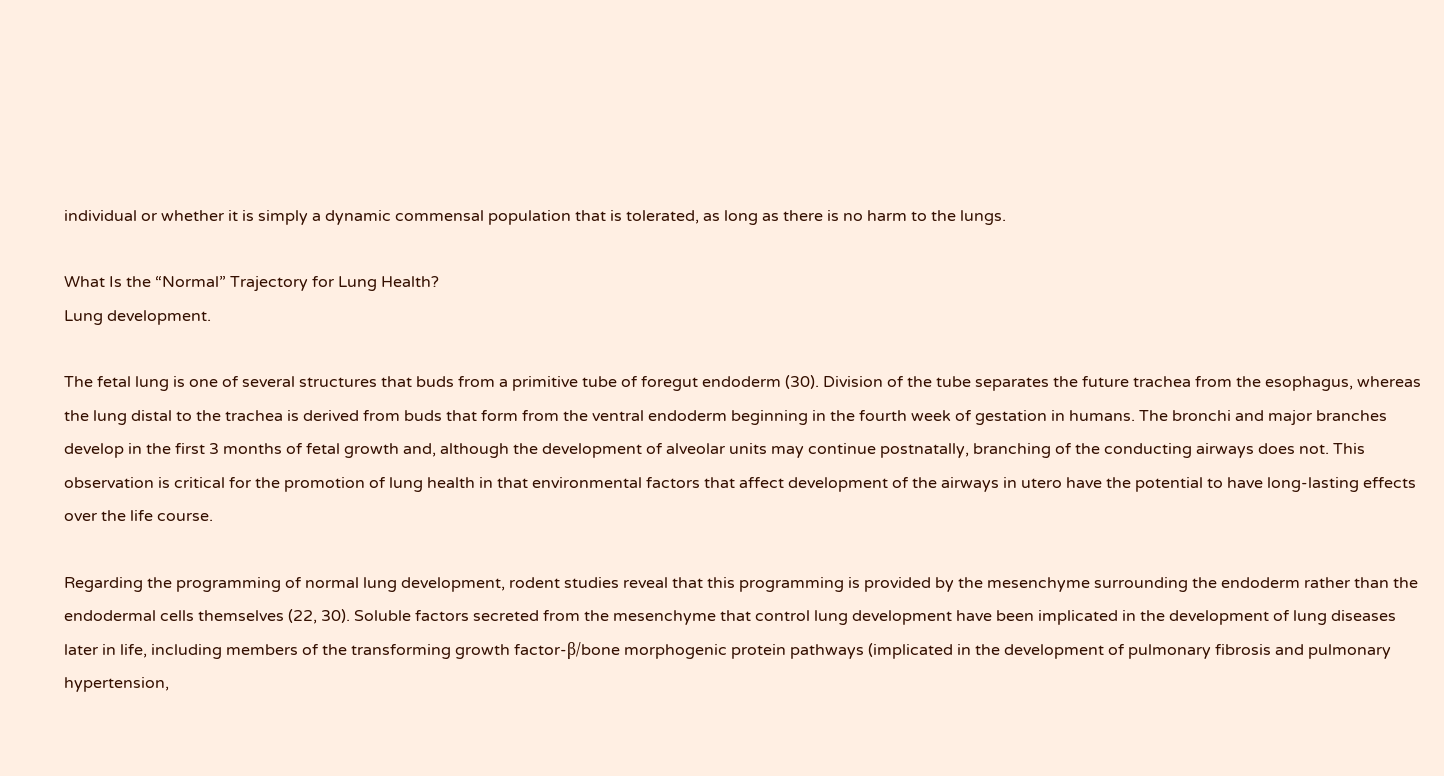individual or whether it is simply a dynamic commensal population that is tolerated, as long as there is no harm to the lungs.

What Is the “Normal” Trajectory for Lung Health?
Lung development.

The fetal lung is one of several structures that buds from a primitive tube of foregut endoderm (30). Division of the tube separates the future trachea from the esophagus, whereas the lung distal to the trachea is derived from buds that form from the ventral endoderm beginning in the fourth week of gestation in humans. The bronchi and major branches develop in the first 3 months of fetal growth and, although the development of alveolar units may continue postnatally, branching of the conducting airways does not. This observation is critical for the promotion of lung health in that environmental factors that affect development of the airways in utero have the potential to have long-lasting effects over the life course.

Regarding the programming of normal lung development, rodent studies reveal that this programming is provided by the mesenchyme surrounding the endoderm rather than the endodermal cells themselves (22, 30). Soluble factors secreted from the mesenchyme that control lung development have been implicated in the development of lung diseases later in life, including members of the transforming growth factor-β/bone morphogenic protein pathways (implicated in the development of pulmonary fibrosis and pulmonary hypertension,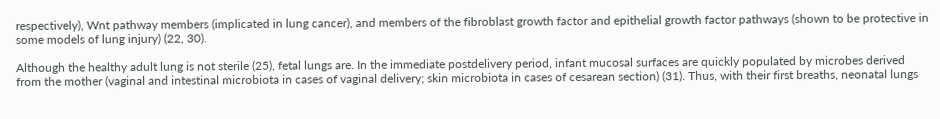respectively), Wnt pathway members (implicated in lung cancer), and members of the fibroblast growth factor and epithelial growth factor pathways (shown to be protective in some models of lung injury) (22, 30).

Although the healthy adult lung is not sterile (25), fetal lungs are. In the immediate postdelivery period, infant mucosal surfaces are quickly populated by microbes derived from the mother (vaginal and intestinal microbiota in cases of vaginal delivery; skin microbiota in cases of cesarean section) (31). Thus, with their first breaths, neonatal lungs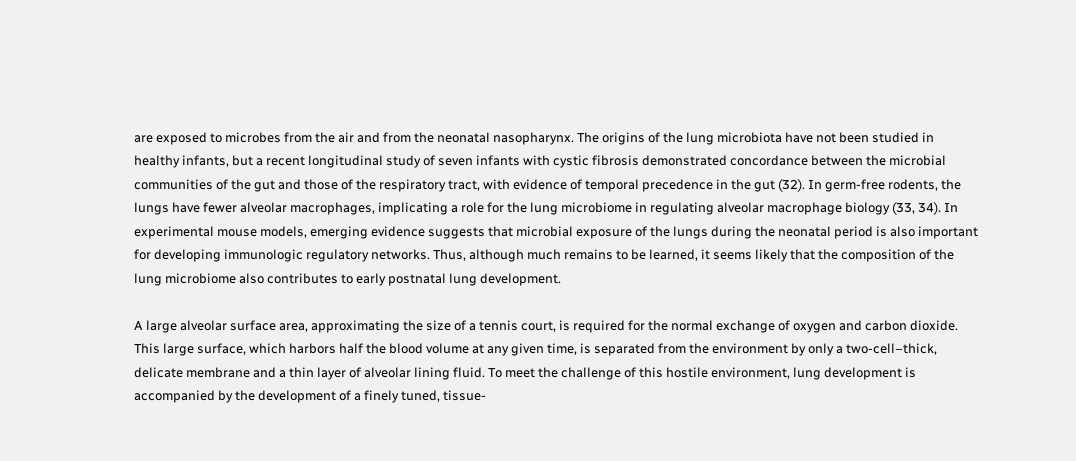are exposed to microbes from the air and from the neonatal nasopharynx. The origins of the lung microbiota have not been studied in healthy infants, but a recent longitudinal study of seven infants with cystic fibrosis demonstrated concordance between the microbial communities of the gut and those of the respiratory tract, with evidence of temporal precedence in the gut (32). In germ-free rodents, the lungs have fewer alveolar macrophages, implicating a role for the lung microbiome in regulating alveolar macrophage biology (33, 34). In experimental mouse models, emerging evidence suggests that microbial exposure of the lungs during the neonatal period is also important for developing immunologic regulatory networks. Thus, although much remains to be learned, it seems likely that the composition of the lung microbiome also contributes to early postnatal lung development.

A large alveolar surface area, approximating the size of a tennis court, is required for the normal exchange of oxygen and carbon dioxide. This large surface, which harbors half the blood volume at any given time, is separated from the environment by only a two-cell–thick, delicate membrane and a thin layer of alveolar lining fluid. To meet the challenge of this hostile environment, lung development is accompanied by the development of a finely tuned, tissue-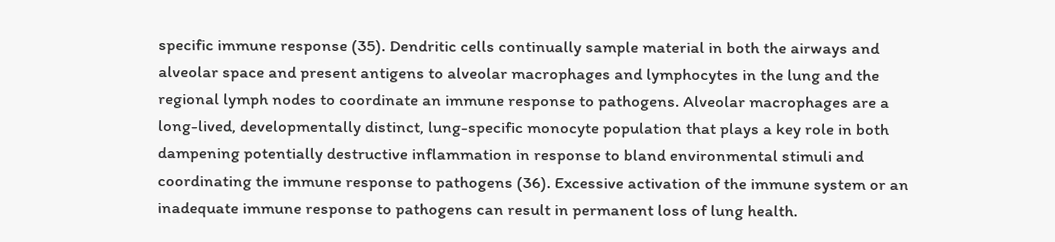specific immune response (35). Dendritic cells continually sample material in both the airways and alveolar space and present antigens to alveolar macrophages and lymphocytes in the lung and the regional lymph nodes to coordinate an immune response to pathogens. Alveolar macrophages are a long-lived, developmentally distinct, lung-specific monocyte population that plays a key role in both dampening potentially destructive inflammation in response to bland environmental stimuli and coordinating the immune response to pathogens (36). Excessive activation of the immune system or an inadequate immune response to pathogens can result in permanent loss of lung health.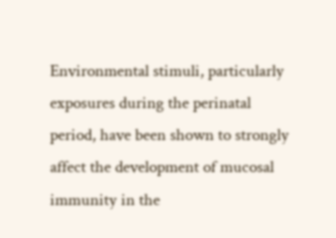Environmental stimuli, particularly exposures during the perinatal period, have been shown to strongly affect the development of mucosal immunity in the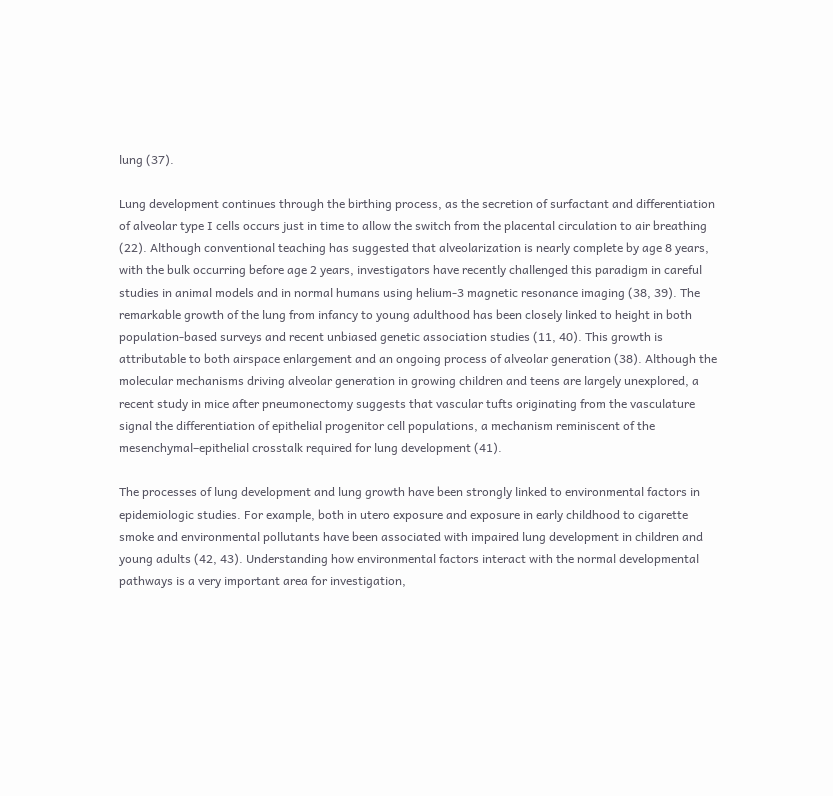lung (37).

Lung development continues through the birthing process, as the secretion of surfactant and differentiation of alveolar type I cells occurs just in time to allow the switch from the placental circulation to air breathing (22). Although conventional teaching has suggested that alveolarization is nearly complete by age 8 years, with the bulk occurring before age 2 years, investigators have recently challenged this paradigm in careful studies in animal models and in normal humans using helium-3 magnetic resonance imaging (38, 39). The remarkable growth of the lung from infancy to young adulthood has been closely linked to height in both population-based surveys and recent unbiased genetic association studies (11, 40). This growth is attributable to both airspace enlargement and an ongoing process of alveolar generation (38). Although the molecular mechanisms driving alveolar generation in growing children and teens are largely unexplored, a recent study in mice after pneumonectomy suggests that vascular tufts originating from the vasculature signal the differentiation of epithelial progenitor cell populations, a mechanism reminiscent of the mesenchymal–epithelial crosstalk required for lung development (41).

The processes of lung development and lung growth have been strongly linked to environmental factors in epidemiologic studies. For example, both in utero exposure and exposure in early childhood to cigarette smoke and environmental pollutants have been associated with impaired lung development in children and young adults (42, 43). Understanding how environmental factors interact with the normal developmental pathways is a very important area for investigation,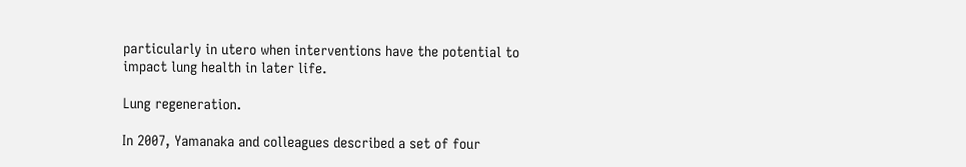particularly in utero when interventions have the potential to impact lung health in later life.

Lung regeneration.

In 2007, Yamanaka and colleagues described a set of four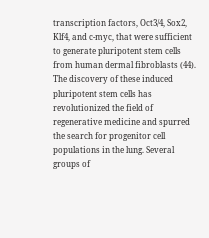transcription factors, Oct3/4, Sox2, Klf4, and c-myc, that were sufficient to generate pluripotent stem cells from human dermal fibroblasts (44). The discovery of these induced pluripotent stem cells has revolutionized the field of regenerative medicine and spurred the search for progenitor cell populations in the lung. Several groups of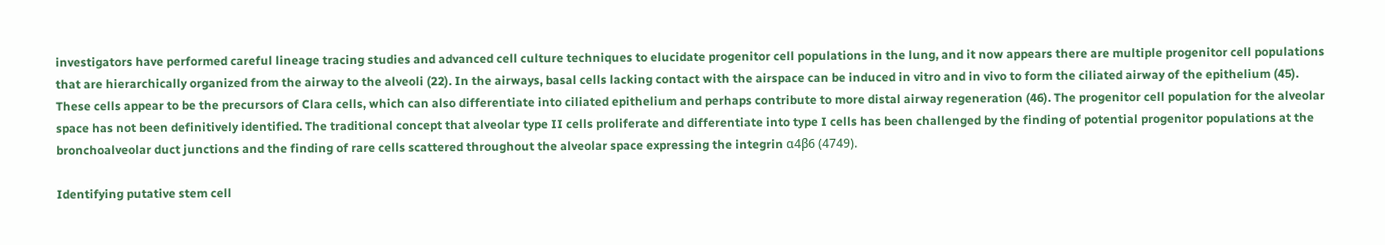investigators have performed careful lineage tracing studies and advanced cell culture techniques to elucidate progenitor cell populations in the lung, and it now appears there are multiple progenitor cell populations that are hierarchically organized from the airway to the alveoli (22). In the airways, basal cells lacking contact with the airspace can be induced in vitro and in vivo to form the ciliated airway of the epithelium (45). These cells appear to be the precursors of Clara cells, which can also differentiate into ciliated epithelium and perhaps contribute to more distal airway regeneration (46). The progenitor cell population for the alveolar space has not been definitively identified. The traditional concept that alveolar type II cells proliferate and differentiate into type I cells has been challenged by the finding of potential progenitor populations at the bronchoalveolar duct junctions and the finding of rare cells scattered throughout the alveolar space expressing the integrin α4β6 (4749).

Identifying putative stem cell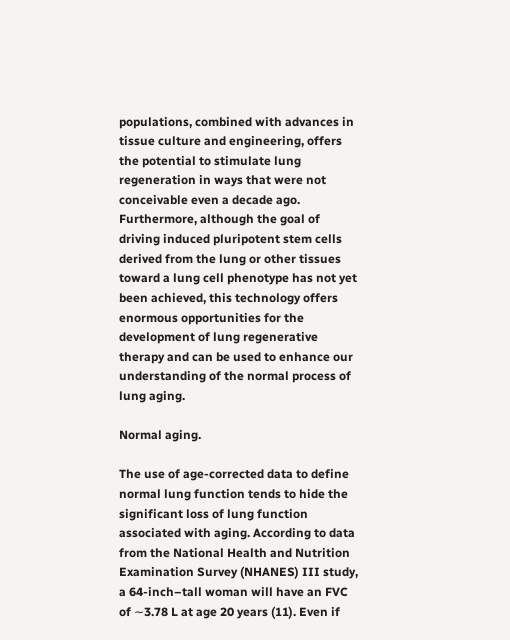populations, combined with advances in tissue culture and engineering, offers the potential to stimulate lung regeneration in ways that were not conceivable even a decade ago. Furthermore, although the goal of driving induced pluripotent stem cells derived from the lung or other tissues toward a lung cell phenotype has not yet been achieved, this technology offers enormous opportunities for the development of lung regenerative therapy and can be used to enhance our understanding of the normal process of lung aging.

Normal aging.

The use of age-corrected data to define normal lung function tends to hide the significant loss of lung function associated with aging. According to data from the National Health and Nutrition Examination Survey (NHANES) III study, a 64-inch–tall woman will have an FVC of ∼3.78 L at age 20 years (11). Even if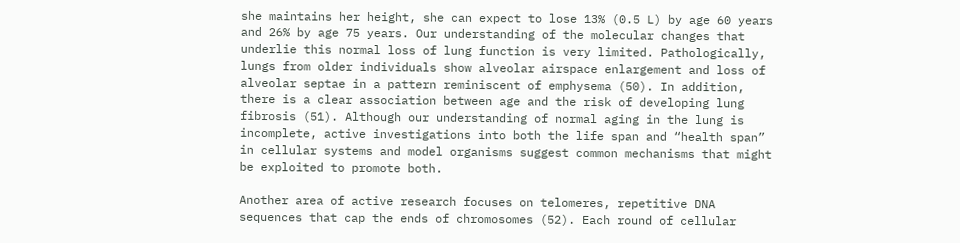she maintains her height, she can expect to lose 13% (0.5 L) by age 60 years and 26% by age 75 years. Our understanding of the molecular changes that underlie this normal loss of lung function is very limited. Pathologically, lungs from older individuals show alveolar airspace enlargement and loss of alveolar septae in a pattern reminiscent of emphysema (50). In addition, there is a clear association between age and the risk of developing lung fibrosis (51). Although our understanding of normal aging in the lung is incomplete, active investigations into both the life span and “health span” in cellular systems and model organisms suggest common mechanisms that might be exploited to promote both.

Another area of active research focuses on telomeres, repetitive DNA sequences that cap the ends of chromosomes (52). Each round of cellular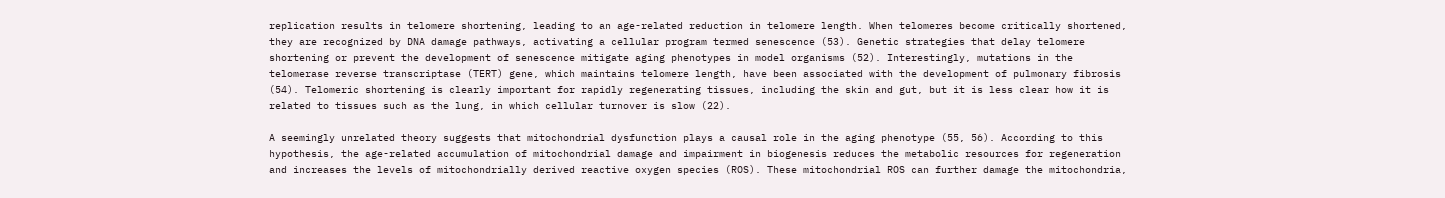replication results in telomere shortening, leading to an age-related reduction in telomere length. When telomeres become critically shortened, they are recognized by DNA damage pathways, activating a cellular program termed senescence (53). Genetic strategies that delay telomere shortening or prevent the development of senescence mitigate aging phenotypes in model organisms (52). Interestingly, mutations in the telomerase reverse transcriptase (TERT) gene, which maintains telomere length, have been associated with the development of pulmonary fibrosis (54). Telomeric shortening is clearly important for rapidly regenerating tissues, including the skin and gut, but it is less clear how it is related to tissues such as the lung, in which cellular turnover is slow (22).

A seemingly unrelated theory suggests that mitochondrial dysfunction plays a causal role in the aging phenotype (55, 56). According to this hypothesis, the age-related accumulation of mitochondrial damage and impairment in biogenesis reduces the metabolic resources for regeneration and increases the levels of mitochondrially derived reactive oxygen species (ROS). These mitochondrial ROS can further damage the mitochondria,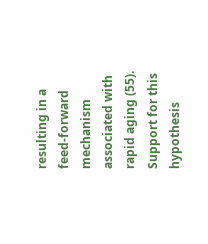resulting in a feed-forward mechanism associated with rapid aging (55). Support for this hypothesis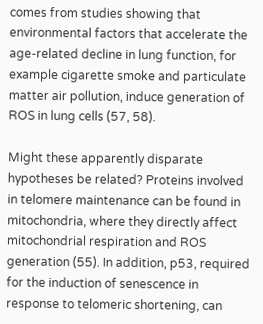comes from studies showing that environmental factors that accelerate the age-related decline in lung function, for example cigarette smoke and particulate matter air pollution, induce generation of ROS in lung cells (57, 58).

Might these apparently disparate hypotheses be related? Proteins involved in telomere maintenance can be found in mitochondria, where they directly affect mitochondrial respiration and ROS generation (55). In addition, p53, required for the induction of senescence in response to telomeric shortening, can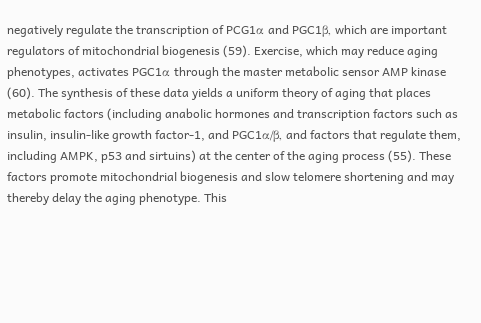negatively regulate the transcription of PCG1α and PGC1β, which are important regulators of mitochondrial biogenesis (59). Exercise, which may reduce aging phenotypes, activates PGC1α through the master metabolic sensor AMP kinase (60). The synthesis of these data yields a uniform theory of aging that places metabolic factors (including anabolic hormones and transcription factors such as insulin, insulin-like growth factor-1, and PGC1α/β, and factors that regulate them, including AMPK, p53 and sirtuins) at the center of the aging process (55). These factors promote mitochondrial biogenesis and slow telomere shortening and may thereby delay the aging phenotype. This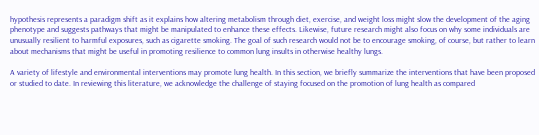hypothesis represents a paradigm shift as it explains how altering metabolism through diet, exercise, and weight loss might slow the development of the aging phenotype and suggests pathways that might be manipulated to enhance these effects. Likewise, future research might also focus on why some individuals are unusually resilient to harmful exposures, such as cigarette smoking. The goal of such research would not be to encourage smoking, of course, but rather to learn about mechanisms that might be useful in promoting resilience to common lung insults in otherwise healthy lungs.

A variety of lifestyle and environmental interventions may promote lung health. In this section, we briefly summarize the interventions that have been proposed or studied to date. In reviewing this literature, we acknowledge the challenge of staying focused on the promotion of lung health as compared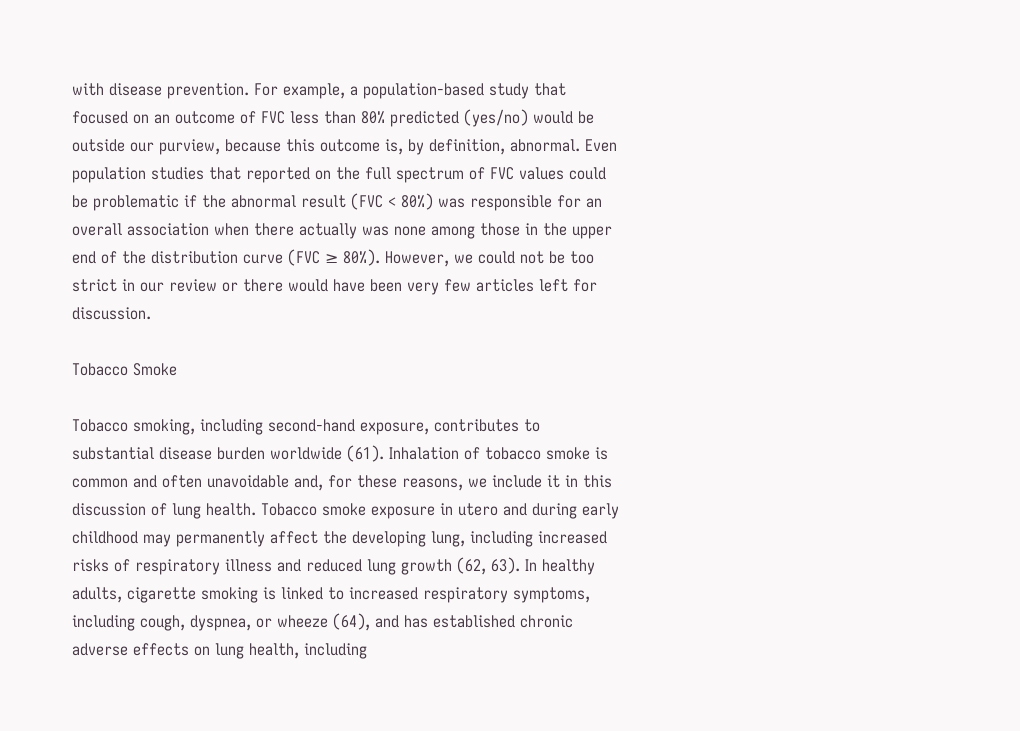with disease prevention. For example, a population-based study that focused on an outcome of FVC less than 80% predicted (yes/no) would be outside our purview, because this outcome is, by definition, abnormal. Even population studies that reported on the full spectrum of FVC values could be problematic if the abnormal result (FVC < 80%) was responsible for an overall association when there actually was none among those in the upper end of the distribution curve (FVC ≥ 80%). However, we could not be too strict in our review or there would have been very few articles left for discussion.

Tobacco Smoke

Tobacco smoking, including second-hand exposure, contributes to substantial disease burden worldwide (61). Inhalation of tobacco smoke is common and often unavoidable and, for these reasons, we include it in this discussion of lung health. Tobacco smoke exposure in utero and during early childhood may permanently affect the developing lung, including increased risks of respiratory illness and reduced lung growth (62, 63). In healthy adults, cigarette smoking is linked to increased respiratory symptoms, including cough, dyspnea, or wheeze (64), and has established chronic adverse effects on lung health, including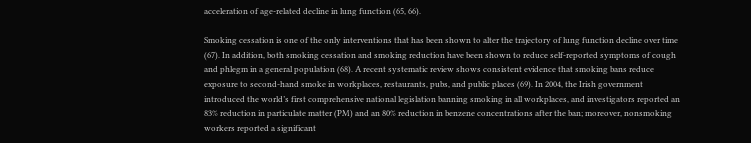acceleration of age-related decline in lung function (65, 66).

Smoking cessation is one of the only interventions that has been shown to alter the trajectory of lung function decline over time (67). In addition, both smoking cessation and smoking reduction have been shown to reduce self-reported symptoms of cough and phlegm in a general population (68). A recent systematic review shows consistent evidence that smoking bans reduce exposure to second-hand smoke in workplaces, restaurants, pubs, and public places (69). In 2004, the Irish government introduced the world’s first comprehensive national legislation banning smoking in all workplaces, and investigators reported an 83% reduction in particulate matter (PM) and an 80% reduction in benzene concentrations after the ban; moreover, nonsmoking workers reported a significant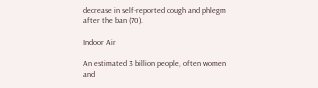decrease in self-reported cough and phlegm after the ban (70).

Indoor Air

An estimated 3 billion people, often women and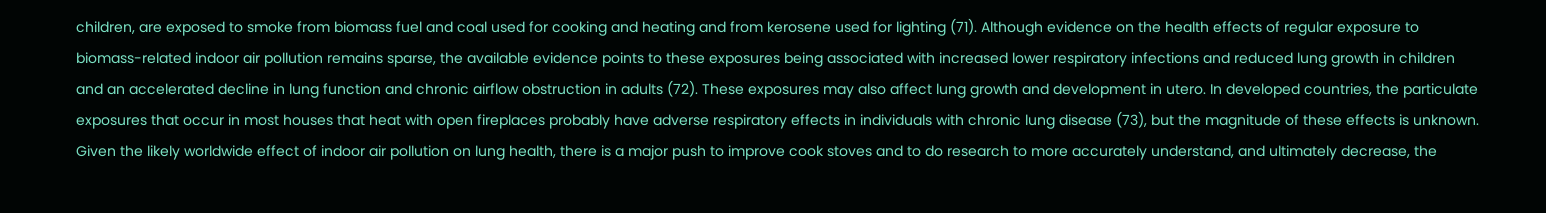children, are exposed to smoke from biomass fuel and coal used for cooking and heating and from kerosene used for lighting (71). Although evidence on the health effects of regular exposure to biomass-related indoor air pollution remains sparse, the available evidence points to these exposures being associated with increased lower respiratory infections and reduced lung growth in children and an accelerated decline in lung function and chronic airflow obstruction in adults (72). These exposures may also affect lung growth and development in utero. In developed countries, the particulate exposures that occur in most houses that heat with open fireplaces probably have adverse respiratory effects in individuals with chronic lung disease (73), but the magnitude of these effects is unknown. Given the likely worldwide effect of indoor air pollution on lung health, there is a major push to improve cook stoves and to do research to more accurately understand, and ultimately decrease, the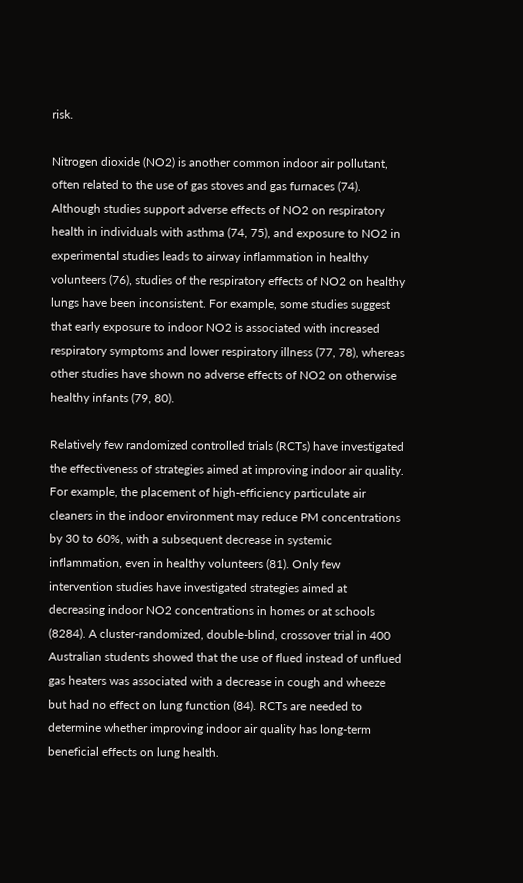risk.

Nitrogen dioxide (NO2) is another common indoor air pollutant, often related to the use of gas stoves and gas furnaces (74). Although studies support adverse effects of NO2 on respiratory health in individuals with asthma (74, 75), and exposure to NO2 in experimental studies leads to airway inflammation in healthy volunteers (76), studies of the respiratory effects of NO2 on healthy lungs have been inconsistent. For example, some studies suggest that early exposure to indoor NO2 is associated with increased respiratory symptoms and lower respiratory illness (77, 78), whereas other studies have shown no adverse effects of NO2 on otherwise healthy infants (79, 80).

Relatively few randomized controlled trials (RCTs) have investigated the effectiveness of strategies aimed at improving indoor air quality. For example, the placement of high-efficiency particulate air cleaners in the indoor environment may reduce PM concentrations by 30 to 60%, with a subsequent decrease in systemic inflammation, even in healthy volunteers (81). Only few intervention studies have investigated strategies aimed at decreasing indoor NO2 concentrations in homes or at schools (8284). A cluster-randomized, double-blind, crossover trial in 400 Australian students showed that the use of flued instead of unflued gas heaters was associated with a decrease in cough and wheeze but had no effect on lung function (84). RCTs are needed to determine whether improving indoor air quality has long-term beneficial effects on lung health.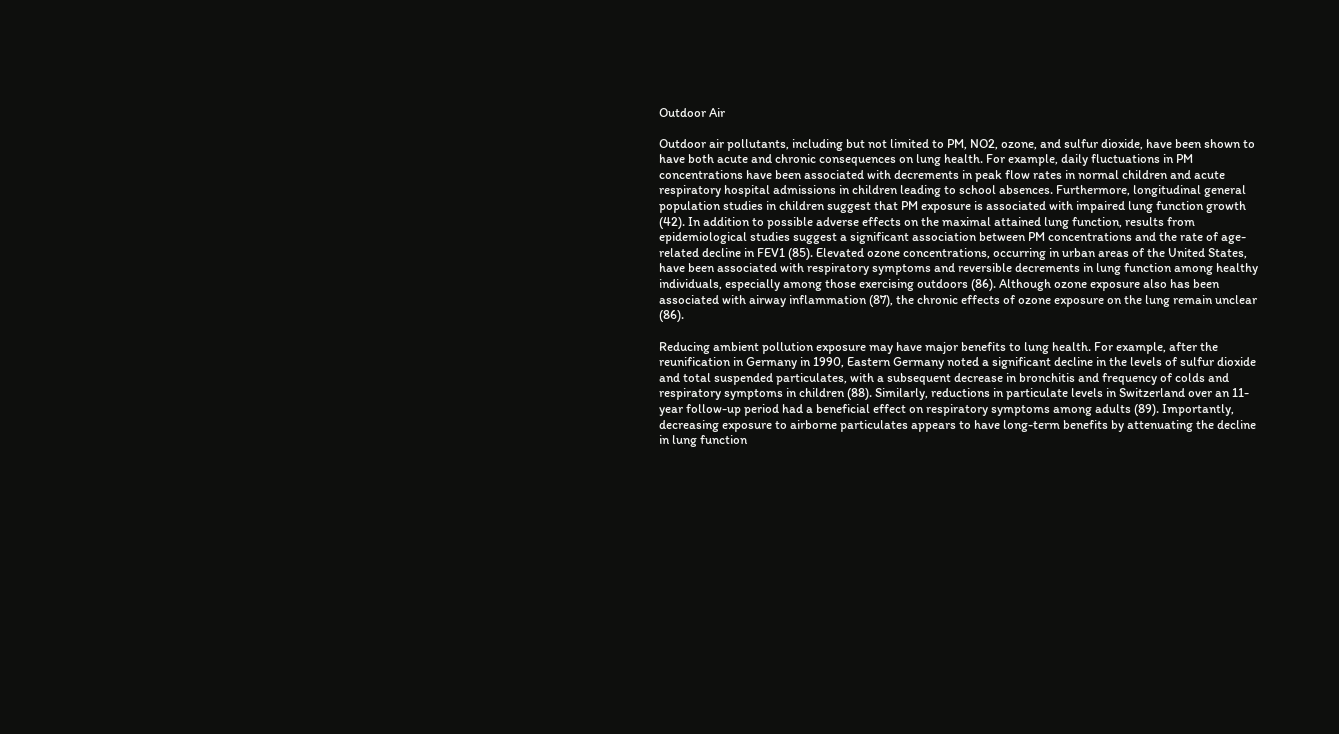Outdoor Air

Outdoor air pollutants, including but not limited to PM, NO2, ozone, and sulfur dioxide, have been shown to have both acute and chronic consequences on lung health. For example, daily fluctuations in PM concentrations have been associated with decrements in peak flow rates in normal children and acute respiratory hospital admissions in children leading to school absences. Furthermore, longitudinal general population studies in children suggest that PM exposure is associated with impaired lung function growth (42). In addition to possible adverse effects on the maximal attained lung function, results from epidemiological studies suggest a significant association between PM concentrations and the rate of age-related decline in FEV1 (85). Elevated ozone concentrations, occurring in urban areas of the United States, have been associated with respiratory symptoms and reversible decrements in lung function among healthy individuals, especially among those exercising outdoors (86). Although ozone exposure also has been associated with airway inflammation (87), the chronic effects of ozone exposure on the lung remain unclear (86).

Reducing ambient pollution exposure may have major benefits to lung health. For example, after the reunification in Germany in 1990, Eastern Germany noted a significant decline in the levels of sulfur dioxide and total suspended particulates, with a subsequent decrease in bronchitis and frequency of colds and respiratory symptoms in children (88). Similarly, reductions in particulate levels in Switzerland over an 11-year follow-up period had a beneficial effect on respiratory symptoms among adults (89). Importantly, decreasing exposure to airborne particulates appears to have long-term benefits by attenuating the decline in lung function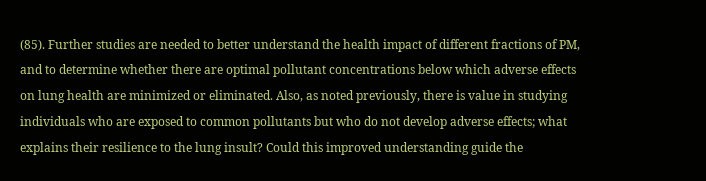(85). Further studies are needed to better understand the health impact of different fractions of PM, and to determine whether there are optimal pollutant concentrations below which adverse effects on lung health are minimized or eliminated. Also, as noted previously, there is value in studying individuals who are exposed to common pollutants but who do not develop adverse effects; what explains their resilience to the lung insult? Could this improved understanding guide the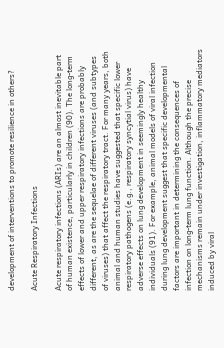development of interventions to promote resilience in others?

Acute Respiratory Infections

Acute respiratory infections (ARIs) are an almost inevitable part of human existence, particularly in children (90). The long-term effects of lower and upper respiratory infections are probably different, as are the sequelae of different viruses (and subtypes of viruses) that affect the respiratory tract. For many years, both animal and human studies have suggested that specific lower respiratory pathogens (e.g., respiratory syncytial virus) have adverse effects on lung development in seemingly healthy individuals (91). For example, animal models of viral infection during lung development suggest that specific developmental factors are important in determining the consequences of infection on long-term lung function. Although the precise mechanisms remain under investigation, inflammatory mediators induced by viral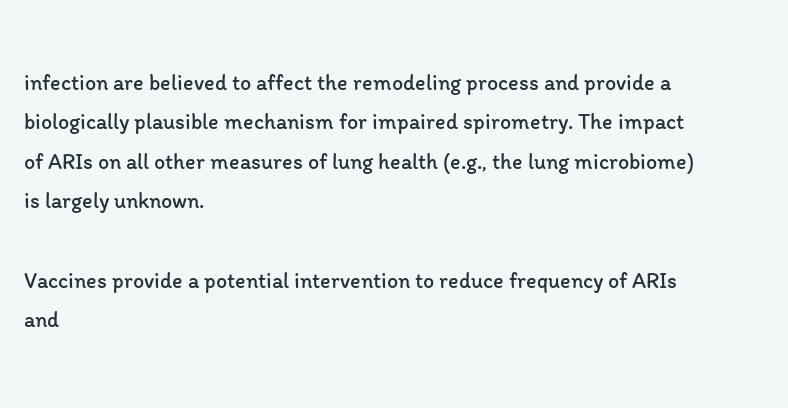infection are believed to affect the remodeling process and provide a biologically plausible mechanism for impaired spirometry. The impact of ARIs on all other measures of lung health (e.g., the lung microbiome) is largely unknown.

Vaccines provide a potential intervention to reduce frequency of ARIs and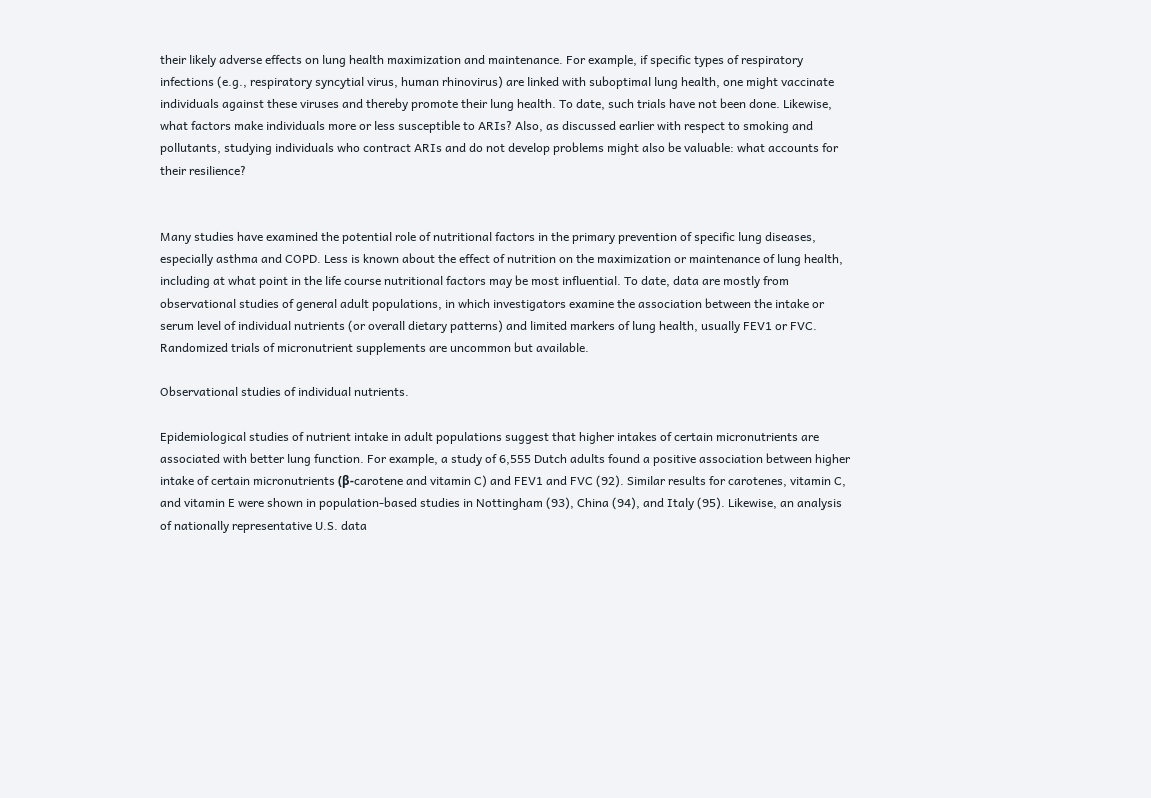their likely adverse effects on lung health maximization and maintenance. For example, if specific types of respiratory infections (e.g., respiratory syncytial virus, human rhinovirus) are linked with suboptimal lung health, one might vaccinate individuals against these viruses and thereby promote their lung health. To date, such trials have not been done. Likewise, what factors make individuals more or less susceptible to ARIs? Also, as discussed earlier with respect to smoking and pollutants, studying individuals who contract ARIs and do not develop problems might also be valuable: what accounts for their resilience?


Many studies have examined the potential role of nutritional factors in the primary prevention of specific lung diseases, especially asthma and COPD. Less is known about the effect of nutrition on the maximization or maintenance of lung health, including at what point in the life course nutritional factors may be most influential. To date, data are mostly from observational studies of general adult populations, in which investigators examine the association between the intake or serum level of individual nutrients (or overall dietary patterns) and limited markers of lung health, usually FEV1 or FVC. Randomized trials of micronutrient supplements are uncommon but available.

Observational studies of individual nutrients.

Epidemiological studies of nutrient intake in adult populations suggest that higher intakes of certain micronutrients are associated with better lung function. For example, a study of 6,555 Dutch adults found a positive association between higher intake of certain micronutrients (β-carotene and vitamin C) and FEV1 and FVC (92). Similar results for carotenes, vitamin C, and vitamin E were shown in population-based studies in Nottingham (93), China (94), and Italy (95). Likewise, an analysis of nationally representative U.S. data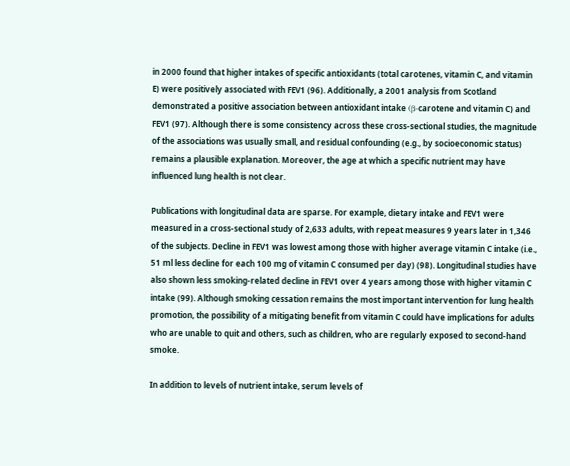in 2000 found that higher intakes of specific antioxidants (total carotenes, vitamin C, and vitamin E) were positively associated with FEV1 (96). Additionally, a 2001 analysis from Scotland demonstrated a positive association between antioxidant intake (β-carotene and vitamin C) and FEV1 (97). Although there is some consistency across these cross-sectional studies, the magnitude of the associations was usually small, and residual confounding (e.g., by socioeconomic status) remains a plausible explanation. Moreover, the age at which a specific nutrient may have influenced lung health is not clear.

Publications with longitudinal data are sparse. For example, dietary intake and FEV1 were measured in a cross-sectional study of 2,633 adults, with repeat measures 9 years later in 1,346 of the subjects. Decline in FEV1 was lowest among those with higher average vitamin C intake (i.e., 51 ml less decline for each 100 mg of vitamin C consumed per day) (98). Longitudinal studies have also shown less smoking-related decline in FEV1 over 4 years among those with higher vitamin C intake (99). Although smoking cessation remains the most important intervention for lung health promotion, the possibility of a mitigating benefit from vitamin C could have implications for adults who are unable to quit and others, such as children, who are regularly exposed to second-hand smoke.

In addition to levels of nutrient intake, serum levels of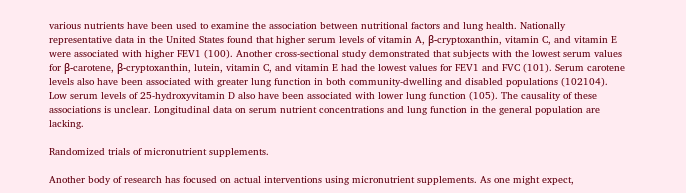various nutrients have been used to examine the association between nutritional factors and lung health. Nationally representative data in the United States found that higher serum levels of vitamin A, β-cryptoxanthin, vitamin C, and vitamin E were associated with higher FEV1 (100). Another cross-sectional study demonstrated that subjects with the lowest serum values for β-carotene, β-cryptoxanthin, lutein, vitamin C, and vitamin E had the lowest values for FEV1 and FVC (101). Serum carotene levels also have been associated with greater lung function in both community-dwelling and disabled populations (102104). Low serum levels of 25-hydroxyvitamin D also have been associated with lower lung function (105). The causality of these associations is unclear. Longitudinal data on serum nutrient concentrations and lung function in the general population are lacking.

Randomized trials of micronutrient supplements.

Another body of research has focused on actual interventions using micronutrient supplements. As one might expect,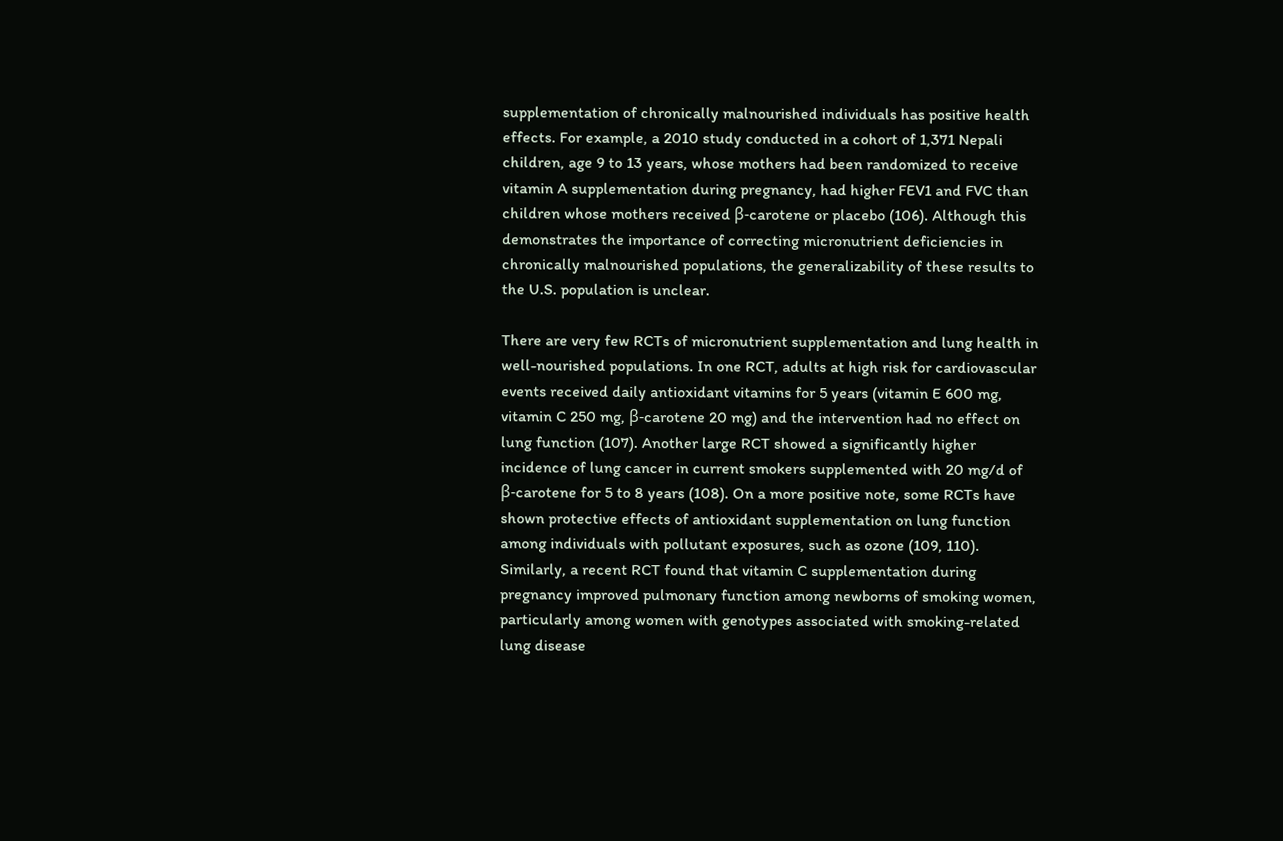supplementation of chronically malnourished individuals has positive health effects. For example, a 2010 study conducted in a cohort of 1,371 Nepali children, age 9 to 13 years, whose mothers had been randomized to receive vitamin A supplementation during pregnancy, had higher FEV1 and FVC than children whose mothers received β-carotene or placebo (106). Although this demonstrates the importance of correcting micronutrient deficiencies in chronically malnourished populations, the generalizability of these results to the U.S. population is unclear.

There are very few RCTs of micronutrient supplementation and lung health in well-nourished populations. In one RCT, adults at high risk for cardiovascular events received daily antioxidant vitamins for 5 years (vitamin E 600 mg, vitamin C 250 mg, β-carotene 20 mg) and the intervention had no effect on lung function (107). Another large RCT showed a significantly higher incidence of lung cancer in current smokers supplemented with 20 mg/d of β-carotene for 5 to 8 years (108). On a more positive note, some RCTs have shown protective effects of antioxidant supplementation on lung function among individuals with pollutant exposures, such as ozone (109, 110). Similarly, a recent RCT found that vitamin C supplementation during pregnancy improved pulmonary function among newborns of smoking women, particularly among women with genotypes associated with smoking-related lung disease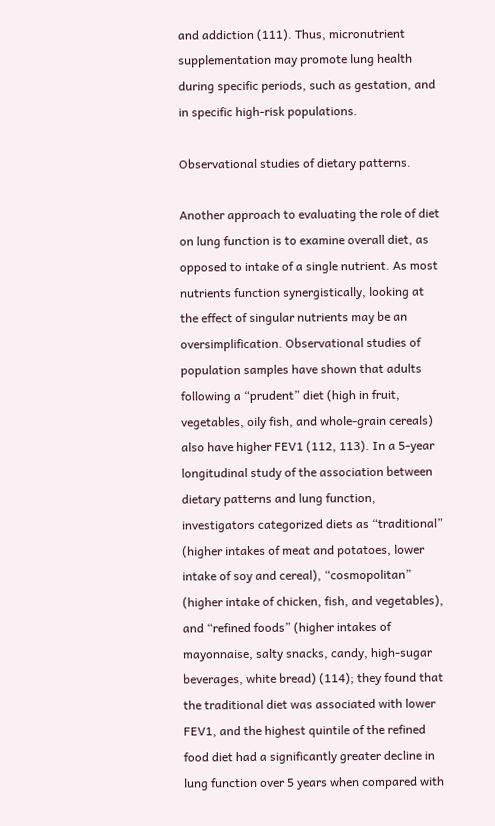and addiction (111). Thus, micronutrient supplementation may promote lung health during specific periods, such as gestation, and in specific high-risk populations.

Observational studies of dietary patterns.

Another approach to evaluating the role of diet on lung function is to examine overall diet, as opposed to intake of a single nutrient. As most nutrients function synergistically, looking at the effect of singular nutrients may be an oversimplification. Observational studies of population samples have shown that adults following a “prudent” diet (high in fruit, vegetables, oily fish, and whole-grain cereals) also have higher FEV1 (112, 113). In a 5-year longitudinal study of the association between dietary patterns and lung function, investigators categorized diets as “traditional” (higher intakes of meat and potatoes, lower intake of soy and cereal), “cosmopolitan” (higher intake of chicken, fish, and vegetables), and “refined foods” (higher intakes of mayonnaise, salty snacks, candy, high-sugar beverages, white bread) (114); they found that the traditional diet was associated with lower FEV1, and the highest quintile of the refined food diet had a significantly greater decline in lung function over 5 years when compared with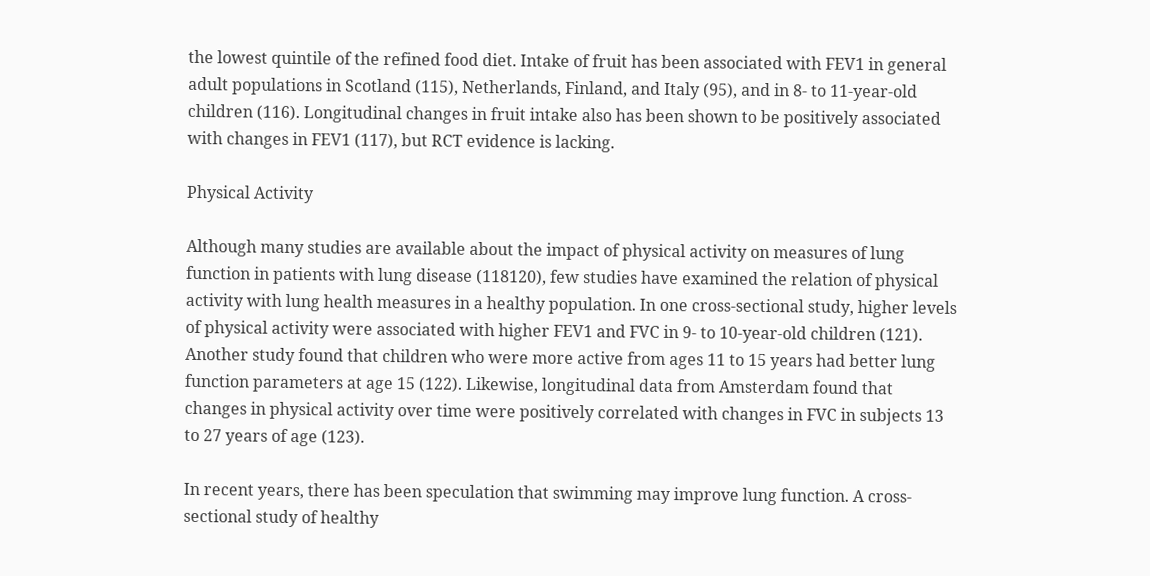the lowest quintile of the refined food diet. Intake of fruit has been associated with FEV1 in general adult populations in Scotland (115), Netherlands, Finland, and Italy (95), and in 8- to 11-year-old children (116). Longitudinal changes in fruit intake also has been shown to be positively associated with changes in FEV1 (117), but RCT evidence is lacking.

Physical Activity

Although many studies are available about the impact of physical activity on measures of lung function in patients with lung disease (118120), few studies have examined the relation of physical activity with lung health measures in a healthy population. In one cross-sectional study, higher levels of physical activity were associated with higher FEV1 and FVC in 9- to 10-year-old children (121). Another study found that children who were more active from ages 11 to 15 years had better lung function parameters at age 15 (122). Likewise, longitudinal data from Amsterdam found that changes in physical activity over time were positively correlated with changes in FVC in subjects 13 to 27 years of age (123).

In recent years, there has been speculation that swimming may improve lung function. A cross-sectional study of healthy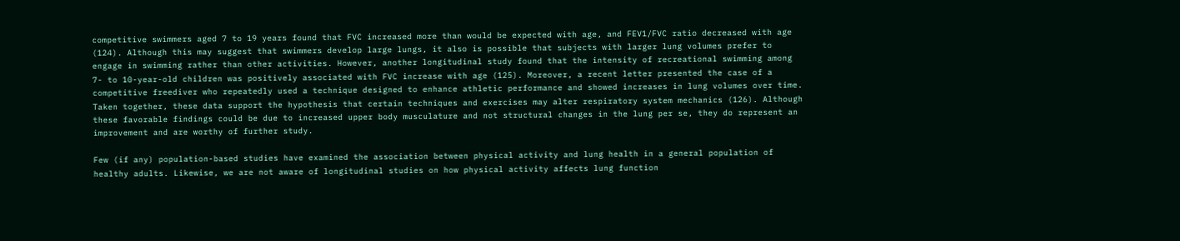competitive swimmers aged 7 to 19 years found that FVC increased more than would be expected with age, and FEV1/FVC ratio decreased with age (124). Although this may suggest that swimmers develop large lungs, it also is possible that subjects with larger lung volumes prefer to engage in swimming rather than other activities. However, another longitudinal study found that the intensity of recreational swimming among 7- to 10-year-old children was positively associated with FVC increase with age (125). Moreover, a recent letter presented the case of a competitive freediver who repeatedly used a technique designed to enhance athletic performance and showed increases in lung volumes over time. Taken together, these data support the hypothesis that certain techniques and exercises may alter respiratory system mechanics (126). Although these favorable findings could be due to increased upper body musculature and not structural changes in the lung per se, they do represent an improvement and are worthy of further study.

Few (if any) population-based studies have examined the association between physical activity and lung health in a general population of healthy adults. Likewise, we are not aware of longitudinal studies on how physical activity affects lung function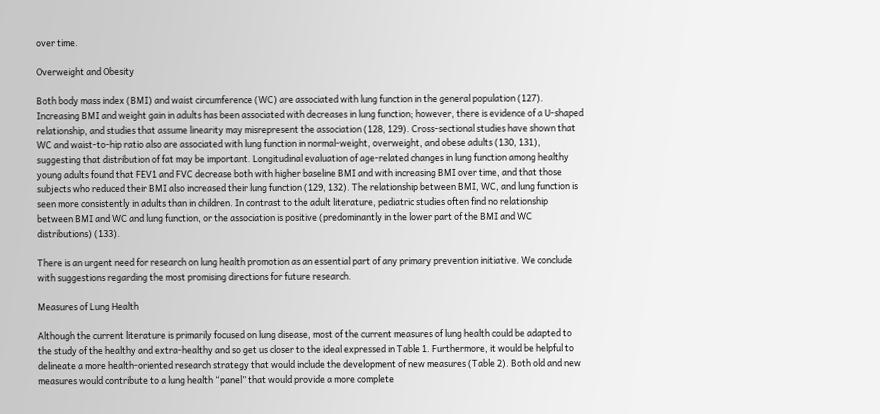over time.

Overweight and Obesity

Both body mass index (BMI) and waist circumference (WC) are associated with lung function in the general population (127). Increasing BMI and weight gain in adults has been associated with decreases in lung function; however, there is evidence of a U-shaped relationship, and studies that assume linearity may misrepresent the association (128, 129). Cross-sectional studies have shown that WC and waist-to-hip ratio also are associated with lung function in normal-weight, overweight, and obese adults (130, 131), suggesting that distribution of fat may be important. Longitudinal evaluation of age-related changes in lung function among healthy young adults found that FEV1 and FVC decrease both with higher baseline BMI and with increasing BMI over time, and that those subjects who reduced their BMI also increased their lung function (129, 132). The relationship between BMI, WC, and lung function is seen more consistently in adults than in children. In contrast to the adult literature, pediatric studies often find no relationship between BMI and WC and lung function, or the association is positive (predominantly in the lower part of the BMI and WC distributions) (133).

There is an urgent need for research on lung health promotion as an essential part of any primary prevention initiative. We conclude with suggestions regarding the most promising directions for future research.

Measures of Lung Health

Although the current literature is primarily focused on lung disease, most of the current measures of lung health could be adapted to the study of the healthy and extra-healthy and so get us closer to the ideal expressed in Table 1. Furthermore, it would be helpful to delineate a more health-oriented research strategy that would include the development of new measures (Table 2). Both old and new measures would contribute to a lung health “panel” that would provide a more complete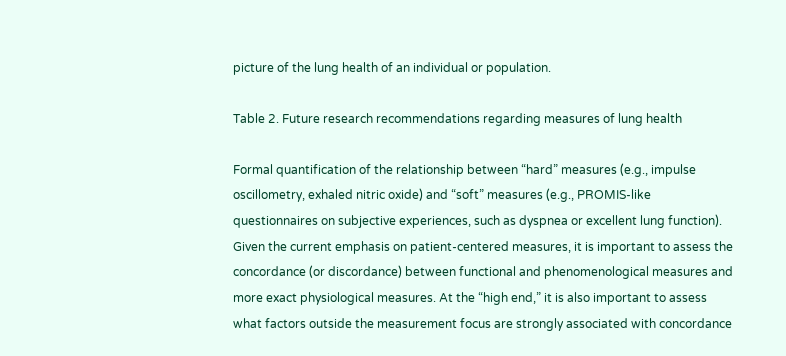picture of the lung health of an individual or population.

Table 2. Future research recommendations regarding measures of lung health

Formal quantification of the relationship between “hard” measures (e.g., impulse oscillometry, exhaled nitric oxide) and “soft” measures (e.g., PROMIS-like questionnaires on subjective experiences, such as dyspnea or excellent lung function). Given the current emphasis on patient-centered measures, it is important to assess the concordance (or discordance) between functional and phenomenological measures and more exact physiological measures. At the “high end,” it is also important to assess what factors outside the measurement focus are strongly associated with concordance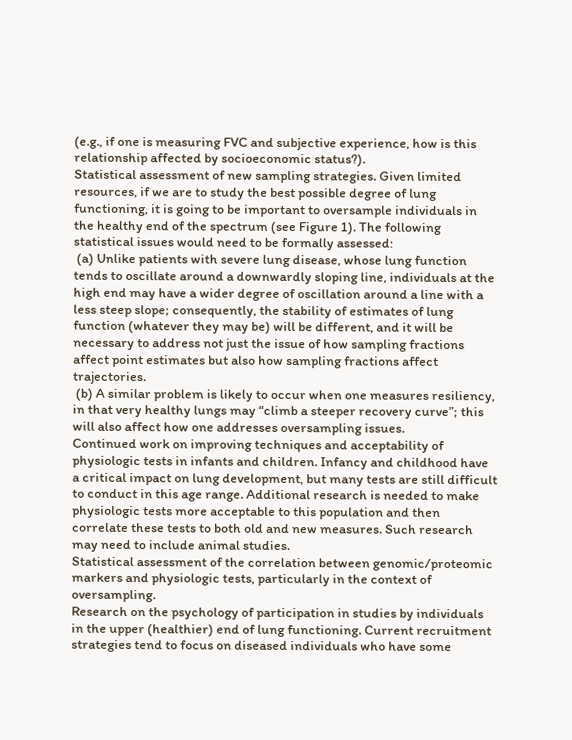(e.g., if one is measuring FVC and subjective experience, how is this relationship affected by socioeconomic status?).
Statistical assessment of new sampling strategies. Given limited resources, if we are to study the best possible degree of lung functioning, it is going to be important to oversample individuals in the healthy end of the spectrum (see Figure 1). The following statistical issues would need to be formally assessed:
 (a) Unlike patients with severe lung disease, whose lung function tends to oscillate around a downwardly sloping line, individuals at the high end may have a wider degree of oscillation around a line with a less steep slope; consequently, the stability of estimates of lung function (whatever they may be) will be different, and it will be necessary to address not just the issue of how sampling fractions affect point estimates but also how sampling fractions affect trajectories.
 (b) A similar problem is likely to occur when one measures resiliency, in that very healthy lungs may “climb a steeper recovery curve”; this will also affect how one addresses oversampling issues.
Continued work on improving techniques and acceptability of physiologic tests in infants and children. Infancy and childhood have a critical impact on lung development, but many tests are still difficult to conduct in this age range. Additional research is needed to make physiologic tests more acceptable to this population and then correlate these tests to both old and new measures. Such research may need to include animal studies.
Statistical assessment of the correlation between genomic/proteomic markers and physiologic tests, particularly in the context of oversampling.
Research on the psychology of participation in studies by individuals in the upper (healthier) end of lung functioning. Current recruitment strategies tend to focus on diseased individuals who have some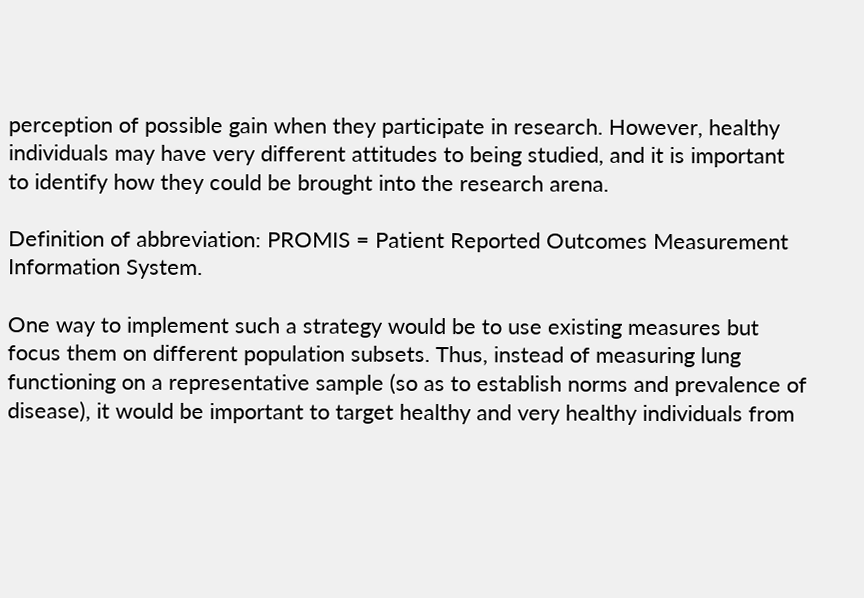perception of possible gain when they participate in research. However, healthy individuals may have very different attitudes to being studied, and it is important to identify how they could be brought into the research arena.

Definition of abbreviation: PROMIS = Patient Reported Outcomes Measurement Information System.

One way to implement such a strategy would be to use existing measures but focus them on different population subsets. Thus, instead of measuring lung functioning on a representative sample (so as to establish norms and prevalence of disease), it would be important to target healthy and very healthy individuals from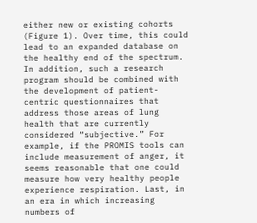either new or existing cohorts (Figure 1). Over time, this could lead to an expanded database on the healthy end of the spectrum. In addition, such a research program should be combined with the development of patient-centric questionnaires that address those areas of lung health that are currently considered “subjective.” For example, if the PROMIS tools can include measurement of anger, it seems reasonable that one could measure how very healthy people experience respiration. Last, in an era in which increasing numbers of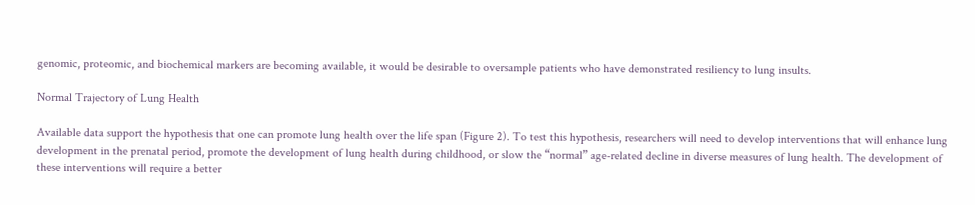genomic, proteomic, and biochemical markers are becoming available, it would be desirable to oversample patients who have demonstrated resiliency to lung insults.

Normal Trajectory of Lung Health

Available data support the hypothesis that one can promote lung health over the life span (Figure 2). To test this hypothesis, researchers will need to develop interventions that will enhance lung development in the prenatal period, promote the development of lung health during childhood, or slow the “normal” age-related decline in diverse measures of lung health. The development of these interventions will require a better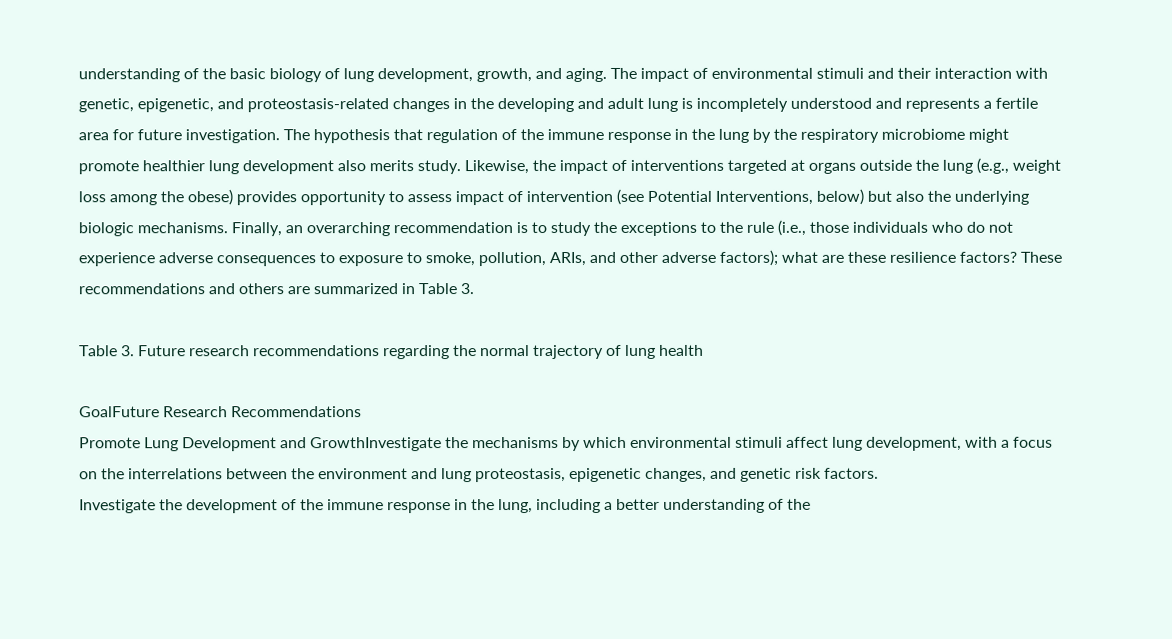understanding of the basic biology of lung development, growth, and aging. The impact of environmental stimuli and their interaction with genetic, epigenetic, and proteostasis-related changes in the developing and adult lung is incompletely understood and represents a fertile area for future investigation. The hypothesis that regulation of the immune response in the lung by the respiratory microbiome might promote healthier lung development also merits study. Likewise, the impact of interventions targeted at organs outside the lung (e.g., weight loss among the obese) provides opportunity to assess impact of intervention (see Potential Interventions, below) but also the underlying biologic mechanisms. Finally, an overarching recommendation is to study the exceptions to the rule (i.e., those individuals who do not experience adverse consequences to exposure to smoke, pollution, ARIs, and other adverse factors); what are these resilience factors? These recommendations and others are summarized in Table 3.

Table 3. Future research recommendations regarding the normal trajectory of lung health

GoalFuture Research Recommendations
Promote Lung Development and GrowthInvestigate the mechanisms by which environmental stimuli affect lung development, with a focus on the interrelations between the environment and lung proteostasis, epigenetic changes, and genetic risk factors.
Investigate the development of the immune response in the lung, including a better understanding of the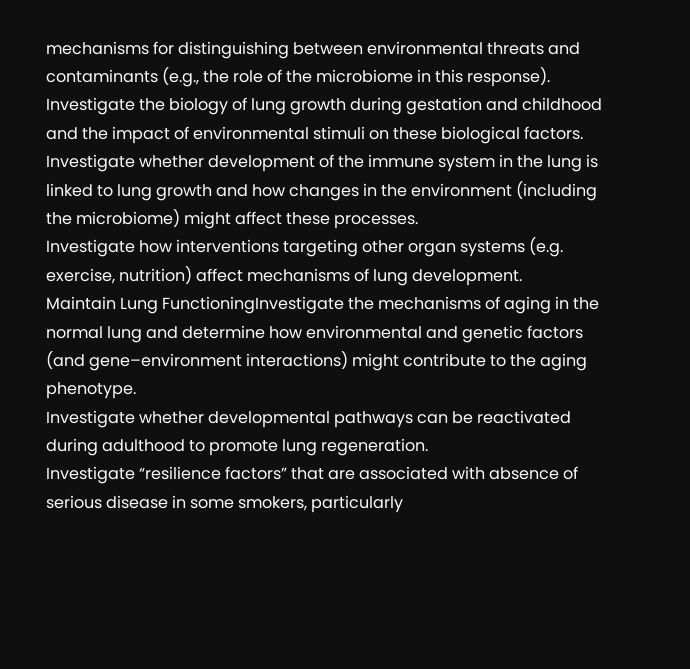mechanisms for distinguishing between environmental threats and contaminants (e.g., the role of the microbiome in this response).
Investigate the biology of lung growth during gestation and childhood and the impact of environmental stimuli on these biological factors.
Investigate whether development of the immune system in the lung is linked to lung growth and how changes in the environment (including the microbiome) might affect these processes.
Investigate how interventions targeting other organ systems (e.g. exercise, nutrition) affect mechanisms of lung development.
Maintain Lung FunctioningInvestigate the mechanisms of aging in the normal lung and determine how environmental and genetic factors (and gene–environment interactions) might contribute to the aging phenotype.
Investigate whether developmental pathways can be reactivated during adulthood to promote lung regeneration.
Investigate “resilience factors” that are associated with absence of serious disease in some smokers, particularly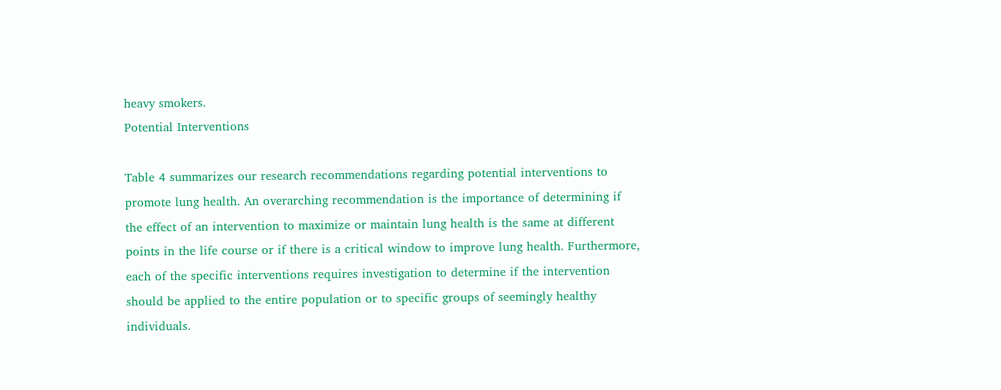heavy smokers.
Potential Interventions

Table 4 summarizes our research recommendations regarding potential interventions to promote lung health. An overarching recommendation is the importance of determining if the effect of an intervention to maximize or maintain lung health is the same at different points in the life course or if there is a critical window to improve lung health. Furthermore, each of the specific interventions requires investigation to determine if the intervention should be applied to the entire population or to specific groups of seemingly healthy individuals.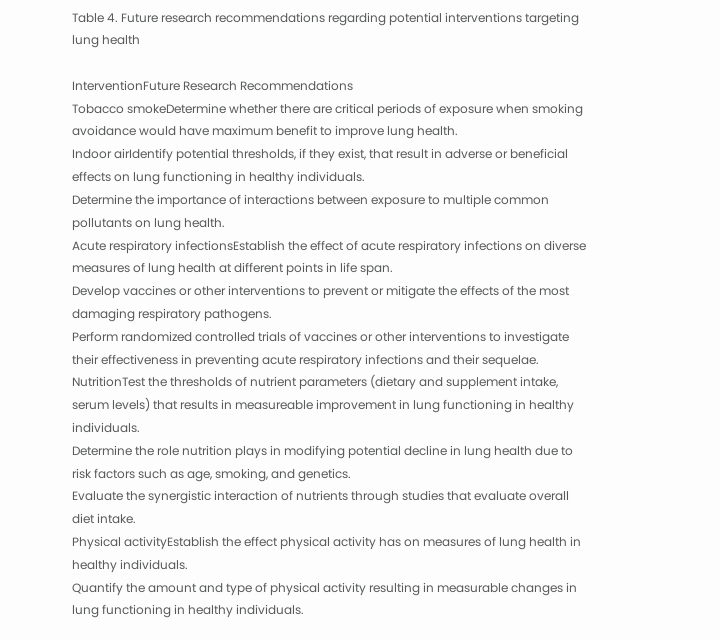Table 4. Future research recommendations regarding potential interventions targeting lung health

InterventionFuture Research Recommendations
Tobacco smokeDetermine whether there are critical periods of exposure when smoking avoidance would have maximum benefit to improve lung health.
Indoor airIdentify potential thresholds, if they exist, that result in adverse or beneficial effects on lung functioning in healthy individuals.
Determine the importance of interactions between exposure to multiple common pollutants on lung health.
Acute respiratory infectionsEstablish the effect of acute respiratory infections on diverse measures of lung health at different points in life span.
Develop vaccines or other interventions to prevent or mitigate the effects of the most damaging respiratory pathogens.
Perform randomized controlled trials of vaccines or other interventions to investigate their effectiveness in preventing acute respiratory infections and their sequelae.
NutritionTest the thresholds of nutrient parameters (dietary and supplement intake, serum levels) that results in measureable improvement in lung functioning in healthy individuals.
Determine the role nutrition plays in modifying potential decline in lung health due to risk factors such as age, smoking, and genetics.
Evaluate the synergistic interaction of nutrients through studies that evaluate overall diet intake.
Physical activityEstablish the effect physical activity has on measures of lung health in healthy individuals.
Quantify the amount and type of physical activity resulting in measurable changes in lung functioning in healthy individuals.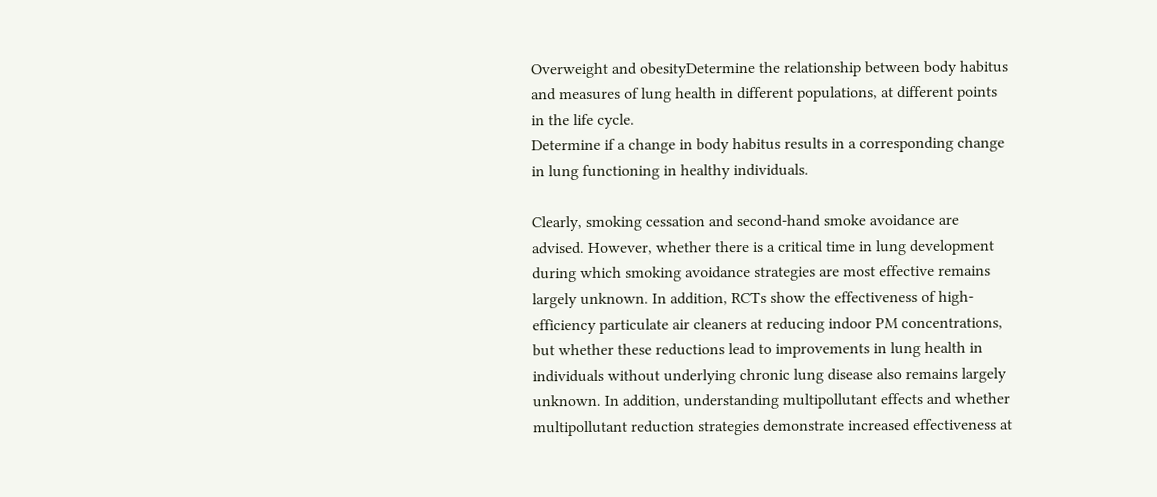Overweight and obesityDetermine the relationship between body habitus and measures of lung health in different populations, at different points in the life cycle.
Determine if a change in body habitus results in a corresponding change in lung functioning in healthy individuals.

Clearly, smoking cessation and second-hand smoke avoidance are advised. However, whether there is a critical time in lung development during which smoking avoidance strategies are most effective remains largely unknown. In addition, RCTs show the effectiveness of high-efficiency particulate air cleaners at reducing indoor PM concentrations, but whether these reductions lead to improvements in lung health in individuals without underlying chronic lung disease also remains largely unknown. In addition, understanding multipollutant effects and whether multipollutant reduction strategies demonstrate increased effectiveness at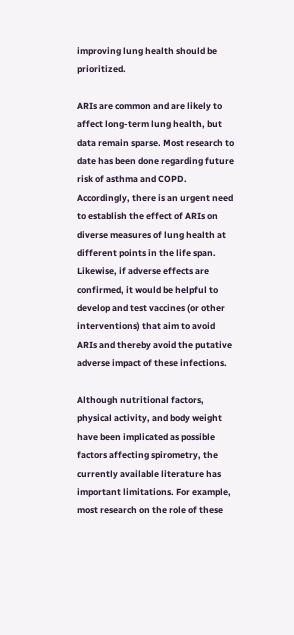improving lung health should be prioritized.

ARIs are common and are likely to affect long-term lung health, but data remain sparse. Most research to date has been done regarding future risk of asthma and COPD. Accordingly, there is an urgent need to establish the effect of ARIs on diverse measures of lung health at different points in the life span. Likewise, if adverse effects are confirmed, it would be helpful to develop and test vaccines (or other interventions) that aim to avoid ARIs and thereby avoid the putative adverse impact of these infections.

Although nutritional factors, physical activity, and body weight have been implicated as possible factors affecting spirometry, the currently available literature has important limitations. For example, most research on the role of these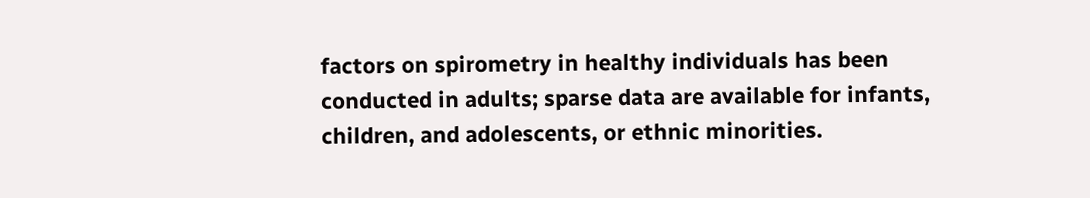factors on spirometry in healthy individuals has been conducted in adults; sparse data are available for infants, children, and adolescents, or ethnic minorities.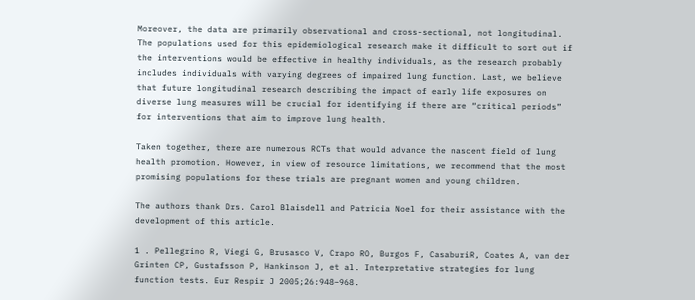Moreover, the data are primarily observational and cross-sectional, not longitudinal. The populations used for this epidemiological research make it difficult to sort out if the interventions would be effective in healthy individuals, as the research probably includes individuals with varying degrees of impaired lung function. Last, we believe that future longitudinal research describing the impact of early life exposures on diverse lung measures will be crucial for identifying if there are “critical periods” for interventions that aim to improve lung health.

Taken together, there are numerous RCTs that would advance the nascent field of lung health promotion. However, in view of resource limitations, we recommend that the most promising populations for these trials are pregnant women and young children.

The authors thank Drs. Carol Blaisdell and Patricia Noel for their assistance with the development of this article.

1 . Pellegrino R, Viegi G, Brusasco V, Crapo RO, Burgos F, CasaburiR, Coates A, van der Grinten CP, Gustafsson P, Hankinson J, et al. Interpretative strategies for lung function tests. Eur Respir J 2005;26:948–968.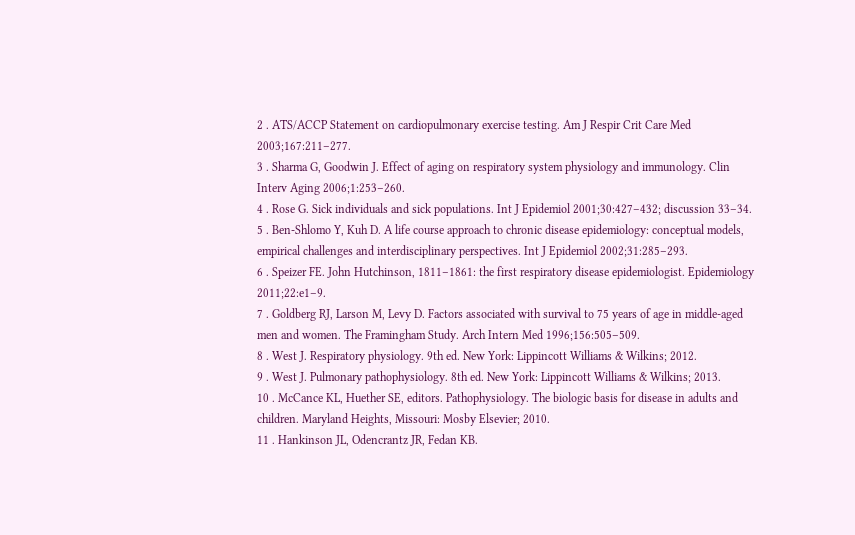2 . ATS/ACCP Statement on cardiopulmonary exercise testing. Am J Respir Crit Care Med 2003;167:211–277.
3 . Sharma G, Goodwin J. Effect of aging on respiratory system physiology and immunology. Clin Interv Aging 2006;1:253–260.
4 . Rose G. Sick individuals and sick populations. Int J Epidemiol 2001;30:427–432; discussion 33–34.
5 . Ben-Shlomo Y, Kuh D. A life course approach to chronic disease epidemiology: conceptual models, empirical challenges and interdisciplinary perspectives. Int J Epidemiol 2002;31:285–293.
6 . Speizer FE. John Hutchinson, 1811–1861: the first respiratory disease epidemiologist. Epidemiology 2011;22:e1–9.
7 . Goldberg RJ, Larson M, Levy D. Factors associated with survival to 75 years of age in middle-aged men and women. The Framingham Study. Arch Intern Med 1996;156:505–509.
8 . West J. Respiratory physiology. 9th ed. New York: Lippincott Williams & Wilkins; 2012.
9 . West J. Pulmonary pathophysiology. 8th ed. New York: Lippincott Williams & Wilkins; 2013.
10 . McCance KL, Huether SE, editors. Pathophysiology. The biologic basis for disease in adults and children. Maryland Heights, Missouri: Mosby Elsevier; 2010.
11 . Hankinson JL, Odencrantz JR, Fedan KB.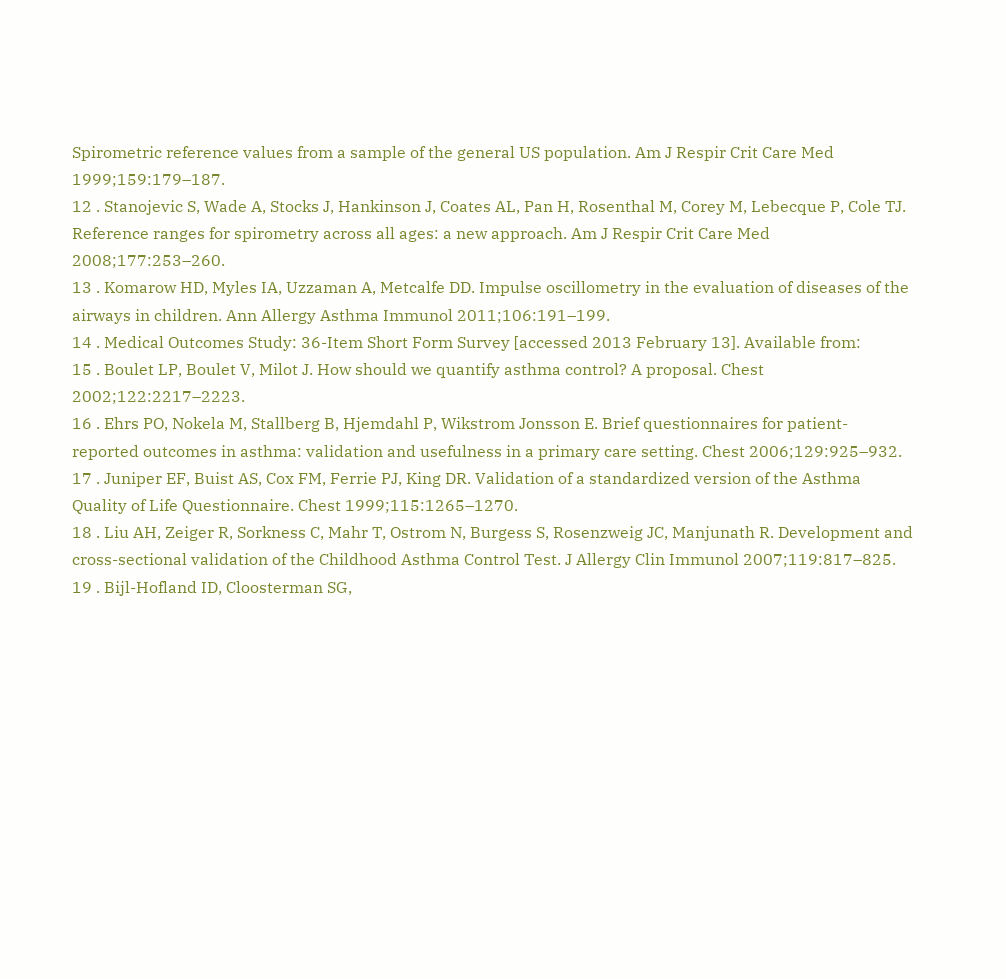Spirometric reference values from a sample of the general US population. Am J Respir Crit Care Med 1999;159:179–187.
12 . Stanojevic S, Wade A, Stocks J, Hankinson J, Coates AL, Pan H, Rosenthal M, Corey M, Lebecque P, Cole TJ. Reference ranges for spirometry across all ages: a new approach. Am J Respir Crit Care Med 2008;177:253–260.
13 . Komarow HD, Myles IA, Uzzaman A, Metcalfe DD. Impulse oscillometry in the evaluation of diseases of the airways in children. Ann Allergy Asthma Immunol 2011;106:191–199.
14 . Medical Outcomes Study: 36-Item Short Form Survey [accessed 2013 February 13]. Available from:
15 . Boulet LP, Boulet V, Milot J. How should we quantify asthma control? A proposal. Chest 2002;122:2217–2223.
16 . Ehrs PO, Nokela M, Stallberg B, Hjemdahl P, Wikstrom Jonsson E. Brief questionnaires for patient-reported outcomes in asthma: validation and usefulness in a primary care setting. Chest 2006;129:925–932.
17 . Juniper EF, Buist AS, Cox FM, Ferrie PJ, King DR. Validation of a standardized version of the Asthma Quality of Life Questionnaire. Chest 1999;115:1265–1270.
18 . Liu AH, Zeiger R, Sorkness C, Mahr T, Ostrom N, Burgess S, Rosenzweig JC, Manjunath R. Development and cross-sectional validation of the Childhood Asthma Control Test. J Allergy Clin Immunol 2007;119:817–825.
19 . Bijl-Hofland ID, Cloosterman SG,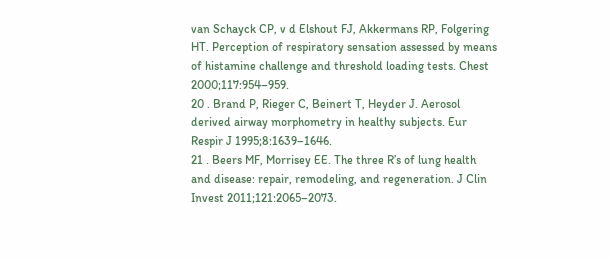van Schayck CP, v d Elshout FJ, Akkermans RP, Folgering HT. Perception of respiratory sensation assessed by means of histamine challenge and threshold loading tests. Chest 2000;117:954–959.
20 . Brand P, Rieger C, Beinert T, Heyder J. Aerosol derived airway morphometry in healthy subjects. Eur Respir J 1995;8:1639–1646.
21 . Beers MF, Morrisey EE. The three R’s of lung health and disease: repair, remodeling, and regeneration. J Clin Invest 2011;121:2065–2073.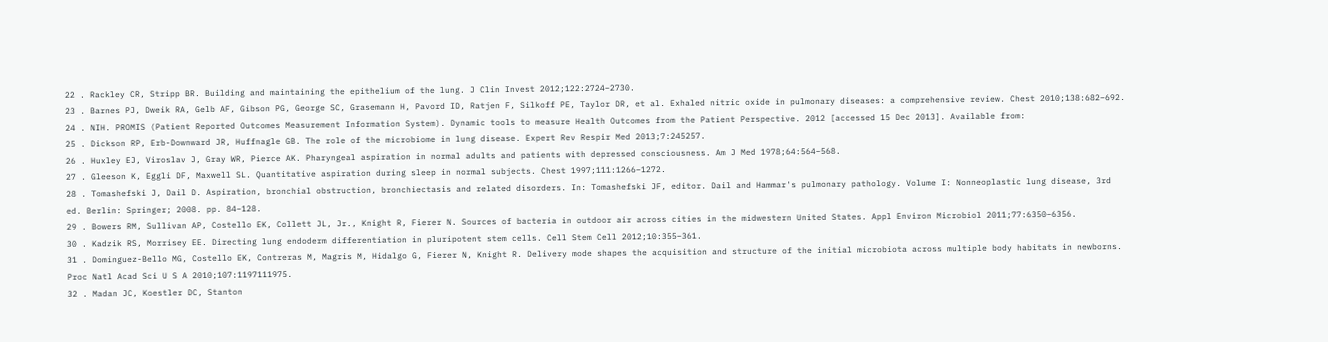22 . Rackley CR, Stripp BR. Building and maintaining the epithelium of the lung. J Clin Invest 2012;122:2724–2730.
23 . Barnes PJ, Dweik RA, Gelb AF, Gibson PG, George SC, Grasemann H, Pavord ID, Ratjen F, Silkoff PE, Taylor DR, et al. Exhaled nitric oxide in pulmonary diseases: a comprehensive review. Chest 2010;138:682–692.
24 . NIH. PROMIS (Patient Reported Outcomes Measurement Information System). Dynamic tools to measure Health Outcomes from the Patient Perspective. 2012 [accessed 15 Dec 2013]. Available from:
25 . Dickson RP, Erb-Downward JR, Huffnagle GB. The role of the microbiome in lung disease. Expert Rev Respir Med 2013;7:245257.
26 . Huxley EJ, Viroslav J, Gray WR, Pierce AK. Pharyngeal aspiration in normal adults and patients with depressed consciousness. Am J Med 1978;64:564–568.
27 . Gleeson K, Eggli DF, Maxwell SL. Quantitative aspiration during sleep in normal subjects. Chest 1997;111:1266–1272.
28 . Tomashefski J, Dail D. Aspiration, bronchial obstruction, bronchiectasis and related disorders. In: Tomashefski JF, editor. Dail and Hammar's pulmonary pathology. Volume I: Nonneoplastic lung disease, 3rd ed. Berlin: Springer; 2008. pp. 84–128.
29 . Bowers RM, Sullivan AP, Costello EK, Collett JL, Jr., Knight R, Fierer N. Sources of bacteria in outdoor air across cities in the midwestern United States. Appl Environ Microbiol 2011;77:6350–6356.
30 . Kadzik RS, Morrisey EE. Directing lung endoderm differentiation in pluripotent stem cells. Cell Stem Cell 2012;10:355–361.
31 . Dominguez-Bello MG, Costello EK, Contreras M, Magris M, Hidalgo G, Fierer N, Knight R. Delivery mode shapes the acquisition and structure of the initial microbiota across multiple body habitats in newborns. Proc Natl Acad Sci U S A 2010;107:1197111975.
32 . Madan JC, Koestler DC, Stanton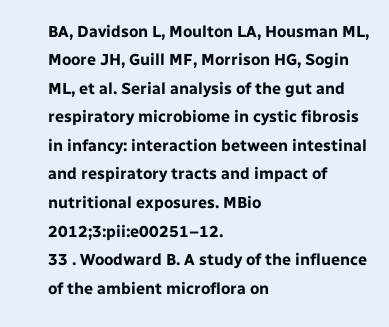BA, Davidson L, Moulton LA, Housman ML, Moore JH, Guill MF, Morrison HG, Sogin ML, et al. Serial analysis of the gut and respiratory microbiome in cystic fibrosis in infancy: interaction between intestinal and respiratory tracts and impact of nutritional exposures. MBio 2012;3:pii:e00251–12.
33 . Woodward B. A study of the influence of the ambient microflora on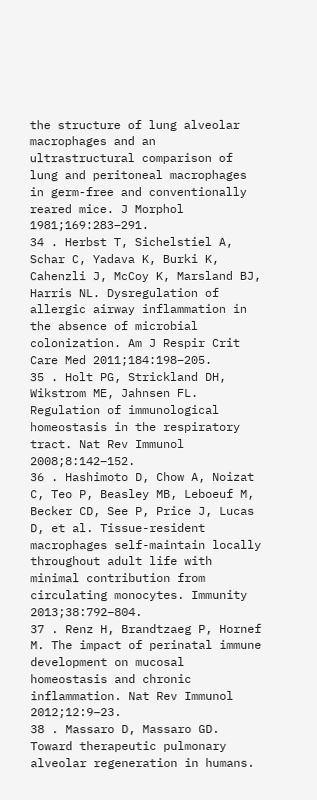the structure of lung alveolar macrophages and an ultrastructural comparison of lung and peritoneal macrophages in germ-free and conventionally reared mice. J Morphol 1981;169:283–291.
34 . Herbst T, Sichelstiel A, Schar C, Yadava K, Burki K, Cahenzli J, McCoy K, Marsland BJ, Harris NL. Dysregulation of allergic airway inflammation in the absence of microbial colonization. Am J Respir Crit Care Med 2011;184:198–205.
35 . Holt PG, Strickland DH, Wikstrom ME, Jahnsen FL. Regulation of immunological homeostasis in the respiratory tract. Nat Rev Immunol 2008;8:142–152.
36 . Hashimoto D, Chow A, Noizat C, Teo P, Beasley MB, Leboeuf M, Becker CD, See P, Price J, Lucas D, et al. Tissue-resident macrophages self-maintain locally throughout adult life with minimal contribution from circulating monocytes. Immunity 2013;38:792–804.
37 . Renz H, Brandtzaeg P, Hornef M. The impact of perinatal immune development on mucosal homeostasis and chronic inflammation. Nat Rev Immunol 2012;12:9–23.
38 . Massaro D, Massaro GD. Toward therapeutic pulmonary alveolar regeneration in humans.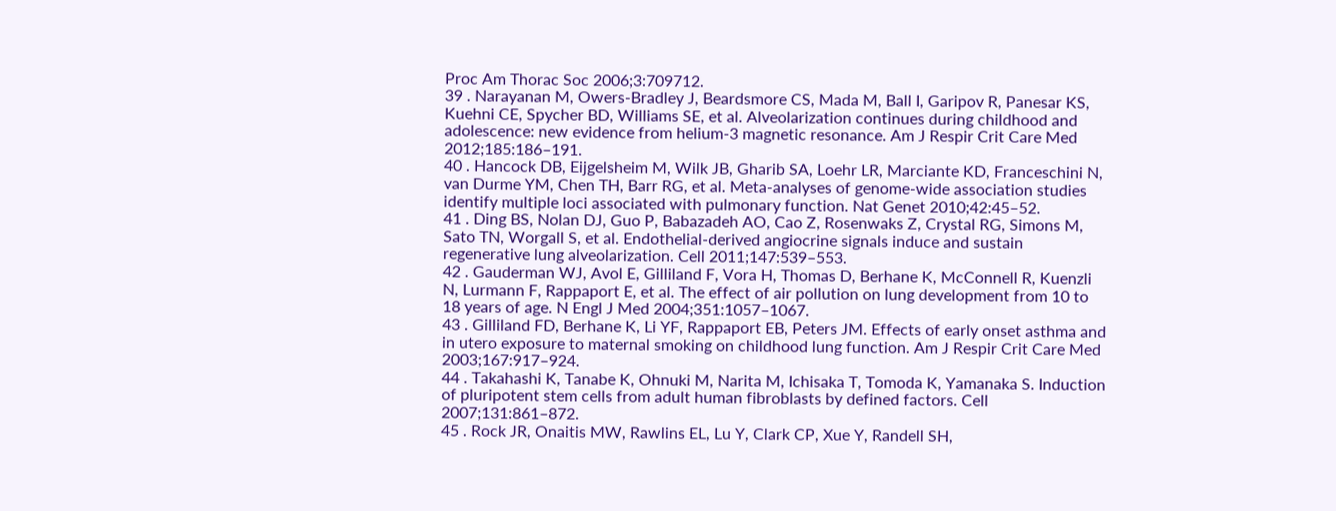Proc Am Thorac Soc 2006;3:709712.
39 . Narayanan M, Owers-Bradley J, Beardsmore CS, Mada M, Ball I, Garipov R, Panesar KS, Kuehni CE, Spycher BD, Williams SE, et al. Alveolarization continues during childhood and adolescence: new evidence from helium-3 magnetic resonance. Am J Respir Crit Care Med 2012;185:186–191.
40 . Hancock DB, Eijgelsheim M, Wilk JB, Gharib SA, Loehr LR, Marciante KD, Franceschini N, van Durme YM, Chen TH, Barr RG, et al. Meta-analyses of genome-wide association studies identify multiple loci associated with pulmonary function. Nat Genet 2010;42:45–52.
41 . Ding BS, Nolan DJ, Guo P, Babazadeh AO, Cao Z, Rosenwaks Z, Crystal RG, Simons M, Sato TN, Worgall S, et al. Endothelial-derived angiocrine signals induce and sustain regenerative lung alveolarization. Cell 2011;147:539–553.
42 . Gauderman WJ, Avol E, Gilliland F, Vora H, Thomas D, Berhane K, McConnell R, Kuenzli N, Lurmann F, Rappaport E, et al. The effect of air pollution on lung development from 10 to 18 years of age. N Engl J Med 2004;351:1057–1067.
43 . Gilliland FD, Berhane K, Li YF, Rappaport EB, Peters JM. Effects of early onset asthma and in utero exposure to maternal smoking on childhood lung function. Am J Respir Crit Care Med 2003;167:917–924.
44 . Takahashi K, Tanabe K, Ohnuki M, Narita M, Ichisaka T, Tomoda K, Yamanaka S. Induction of pluripotent stem cells from adult human fibroblasts by defined factors. Cell 2007;131:861–872.
45 . Rock JR, Onaitis MW, Rawlins EL, Lu Y, Clark CP, Xue Y, Randell SH,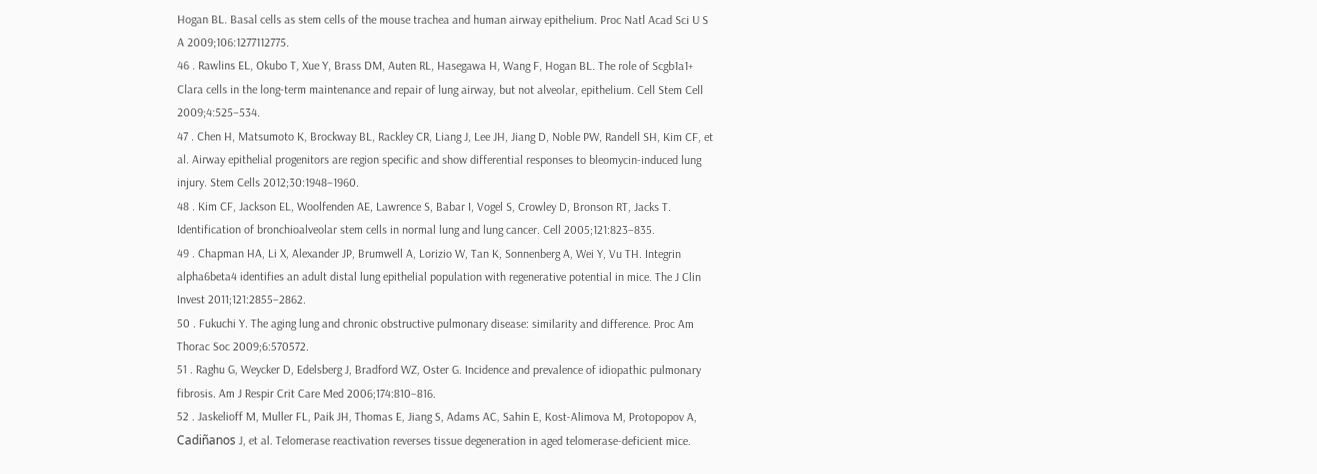Hogan BL. Basal cells as stem cells of the mouse trachea and human airway epithelium. Proc Natl Acad Sci U S A 2009;106:1277112775.
46 . Rawlins EL, Okubo T, Xue Y, Brass DM, Auten RL, Hasegawa H, Wang F, Hogan BL. The role of Scgb1a1+ Clara cells in the long-term maintenance and repair of lung airway, but not alveolar, epithelium. Cell Stem Cell 2009;4:525–534.
47 . Chen H, Matsumoto K, Brockway BL, Rackley CR, Liang J, Lee JH, Jiang D, Noble PW, Randell SH, Kim CF, et al. Airway epithelial progenitors are region specific and show differential responses to bleomycin-induced lung injury. Stem Cells 2012;30:1948–1960.
48 . Kim CF, Jackson EL, Woolfenden AE, Lawrence S, Babar I, Vogel S, Crowley D, Bronson RT, Jacks T. Identification of bronchioalveolar stem cells in normal lung and lung cancer. Cell 2005;121:823–835.
49 . Chapman HA, Li X, Alexander JP, Brumwell A, Lorizio W, Tan K, Sonnenberg A, Wei Y, Vu TH. Integrin alpha6beta4 identifies an adult distal lung epithelial population with regenerative potential in mice. The J Clin Invest 2011;121:2855–2862.
50 . Fukuchi Y. The aging lung and chronic obstructive pulmonary disease: similarity and difference. Proc Am Thorac Soc 2009;6:570572.
51 . Raghu G, Weycker D, Edelsberg J, Bradford WZ, Oster G. Incidence and prevalence of idiopathic pulmonary fibrosis. Am J Respir Crit Care Med 2006;174:810–816.
52 . Jaskelioff M, Muller FL, Paik JH, Thomas E, Jiang S, Adams AC, Sahin E, Kost-Alimova M, Protopopov A, Cadiñanos J, et al. Telomerase reactivation reverses tissue degeneration in aged telomerase-deficient mice.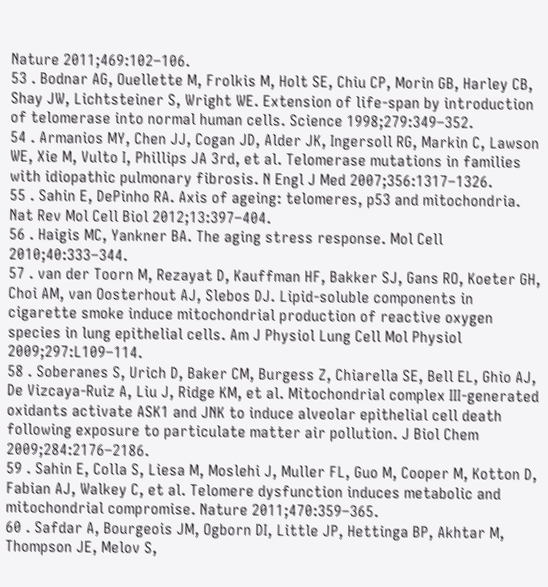Nature 2011;469:102–106.
53 . Bodnar AG, Ouellette M, Frolkis M, Holt SE, Chiu CP, Morin GB, Harley CB, Shay JW, Lichtsteiner S, Wright WE. Extension of life-span by introduction of telomerase into normal human cells. Science 1998;279:349–352.
54 . Armanios MY, Chen JJ, Cogan JD, Alder JK, Ingersoll RG, Markin C, Lawson WE, Xie M, Vulto I, Phillips JA 3rd, et al. Telomerase mutations in families with idiopathic pulmonary fibrosis. N Engl J Med 2007;356:1317–1326.
55 . Sahin E, DePinho RA. Axis of ageing: telomeres, p53 and mitochondria. Nat Rev Mol Cell Biol 2012;13:397–404.
56 . Haigis MC, Yankner BA. The aging stress response. Mol Cell 2010;40:333–344.
57 . van der Toorn M, Rezayat D, Kauffman HF, Bakker SJ, Gans RO, Koeter GH, Choi AM, van Oosterhout AJ, Slebos DJ. Lipid-soluble components in cigarette smoke induce mitochondrial production of reactive oxygen species in lung epithelial cells. Am J Physiol Lung Cell Mol Physiol 2009;297:L109–114.
58 . Soberanes S, Urich D, Baker CM, Burgess Z, Chiarella SE, Bell EL, Ghio AJ, De Vizcaya-Ruiz A, Liu J, Ridge KM, et al. Mitochondrial complex III-generated oxidants activate ASK1 and JNK to induce alveolar epithelial cell death following exposure to particulate matter air pollution. J Biol Chem 2009;284:2176–2186.
59 . Sahin E, Colla S, Liesa M, Moslehi J, Muller FL, Guo M, Cooper M, Kotton D, Fabian AJ, Walkey C, et al. Telomere dysfunction induces metabolic and mitochondrial compromise. Nature 2011;470:359–365.
60 . Safdar A, Bourgeois JM, Ogborn DI, Little JP, Hettinga BP, Akhtar M, Thompson JE, Melov S,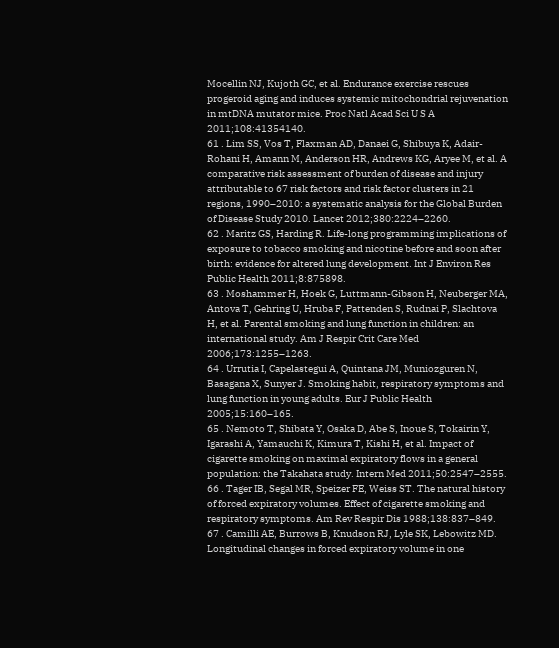Mocellin NJ, Kujoth GC, et al. Endurance exercise rescues progeroid aging and induces systemic mitochondrial rejuvenation in mtDNA mutator mice. Proc Natl Acad Sci U S A 2011;108:41354140.
61 . Lim SS, Vos T, Flaxman AD, Danaei G, Shibuya K, Adair-Rohani H, Amann M, Anderson HR, Andrews KG, Aryee M, et al. A comparative risk assessment of burden of disease and injury attributable to 67 risk factors and risk factor clusters in 21 regions, 1990–2010: a systematic analysis for the Global Burden of Disease Study 2010. Lancet 2012;380:2224–2260.
62 . Maritz GS, Harding R. Life-long programming implications of exposure to tobacco smoking and nicotine before and soon after birth: evidence for altered lung development. Int J Environ Res Public Health 2011;8:875898.
63 . Moshammer H, Hoek G, Luttmann-Gibson H, Neuberger MA, Antova T, Gehring U, Hruba F, Pattenden S, Rudnai P, Slachtova H, et al. Parental smoking and lung function in children: an international study. Am J Respir Crit Care Med 2006;173:1255–1263.
64 . Urrutia I, Capelastegui A, Quintana JM, Muniozguren N, Basagana X, Sunyer J. Smoking habit, respiratory symptoms and lung function in young adults. Eur J Public Health 2005;15:160–165.
65 . Nemoto T, Shibata Y, Osaka D, Abe S, Inoue S, Tokairin Y, Igarashi A, Yamauchi K, Kimura T, Kishi H, et al. Impact of cigarette smoking on maximal expiratory flows in a general population: the Takahata study. Intern Med 2011;50:2547–2555.
66 . Tager IB, Segal MR, Speizer FE, Weiss ST. The natural history of forced expiratory volumes. Effect of cigarette smoking and respiratory symptoms. Am Rev Respir Dis 1988;138:837–849.
67 . Camilli AE, Burrows B, Knudson RJ, Lyle SK, Lebowitz MD. Longitudinal changes in forced expiratory volume in one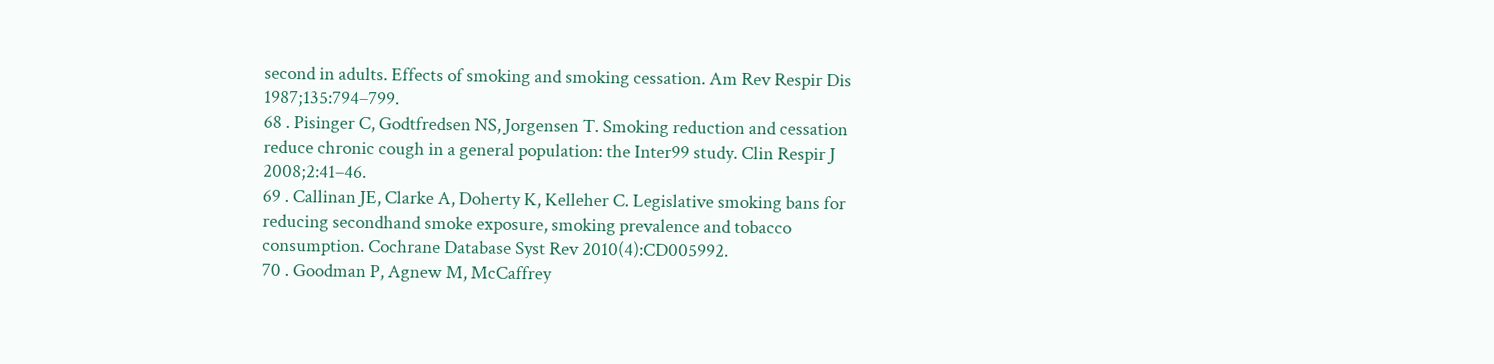second in adults. Effects of smoking and smoking cessation. Am Rev Respir Dis 1987;135:794–799.
68 . Pisinger C, Godtfredsen NS, Jorgensen T. Smoking reduction and cessation reduce chronic cough in a general population: the Inter99 study. Clin Respir J 2008;2:41–46.
69 . Callinan JE, Clarke A, Doherty K, Kelleher C. Legislative smoking bans for reducing secondhand smoke exposure, smoking prevalence and tobacco consumption. Cochrane Database Syst Rev 2010(4):CD005992.
70 . Goodman P, Agnew M, McCaffrey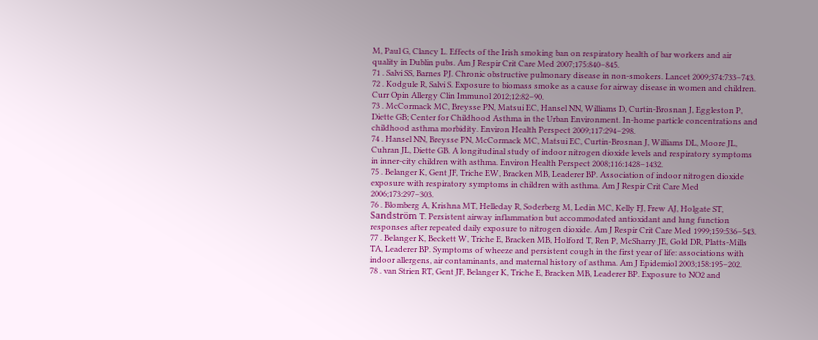M, Paul G, Clancy L. Effects of the Irish smoking ban on respiratory health of bar workers and air quality in Dublin pubs. Am J Respir Crit Care Med 2007;175:840–845.
71 . Salvi SS, Barnes PJ. Chronic obstructive pulmonary disease in non-smokers. Lancet 2009;374:733–743.
72 . Kodgule R, Salvi S. Exposure to biomass smoke as a cause for airway disease in women and children. Curr Opin Allergy Clin Immunol 2012;12:82–90.
73 . McCormack MC, Breysse PN, Matsui EC, Hansel NN, Williams D, Curtin-Brosnan J, Eggleston P, Diette GB; Center for Childhood Asthma in the Urban Environment. In-home particle concentrations and childhood asthma morbidity. Environ Health Perspect 2009;117:294–298.
74 . Hansel NN, Breysse PN, McCormack MC, Matsui EC, Curtin-Brosnan J, Williams DL, Moore JL, Cuhran JL, Diette GB. A longitudinal study of indoor nitrogen dioxide levels and respiratory symptoms in inner-city children with asthma. Environ Health Perspect 2008;116:1428–1432.
75 . Belanger K, Gent JF, Triche EW, Bracken MB, Leaderer BP. Association of indoor nitrogen dioxide exposure with respiratory symptoms in children with asthma. Am J Respir Crit Care Med 2006;173:297–303.
76 . Blomberg A, Krishna MT, Helleday R, Soderberg M, Ledin MC, Kelly FJ, Frew AJ, Holgate ST, Sandström T. Persistent airway inflammation but accommodated antioxidant and lung function responses after repeated daily exposure to nitrogen dioxide. Am J Respir Crit Care Med 1999;159:536–543.
77 . Belanger K, Beckett W, Triche E, Bracken MB, Holford T, Ren P, McSharry JE, Gold DR, Platts-Mills TA, Leaderer BP. Symptoms of wheeze and persistent cough in the first year of life: associations with indoor allergens, air contaminants, and maternal history of asthma. Am J Epidemiol 2003;158:195–202.
78 . van Strien RT, Gent JF, Belanger K, Triche E, Bracken MB, Leaderer BP. Exposure to NO2 and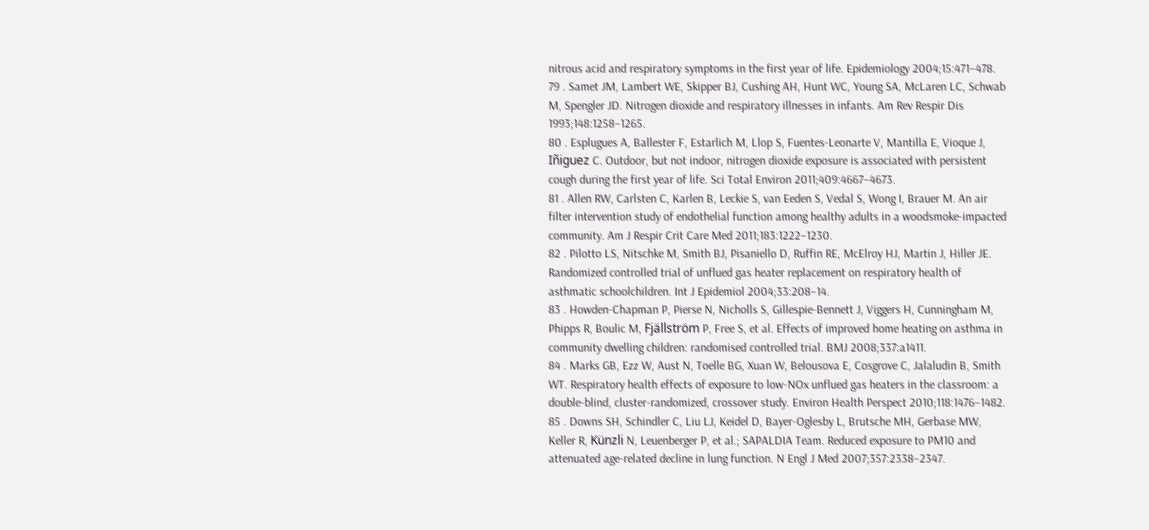nitrous acid and respiratory symptoms in the first year of life. Epidemiology 2004;15:471–478.
79 . Samet JM, Lambert WE, Skipper BJ, Cushing AH, Hunt WC, Young SA, McLaren LC, Schwab M, Spengler JD. Nitrogen dioxide and respiratory illnesses in infants. Am Rev Respir Dis 1993;148:1258–1265.
80 . Esplugues A, Ballester F, Estarlich M, Llop S, Fuentes-Leonarte V, Mantilla E, Vioque J, Iñiguez C. Outdoor, but not indoor, nitrogen dioxide exposure is associated with persistent cough during the first year of life. Sci Total Environ 2011;409:4667–4673.
81 . Allen RW, Carlsten C, Karlen B, Leckie S, van Eeden S, Vedal S, Wong I, Brauer M. An air filter intervention study of endothelial function among healthy adults in a woodsmoke-impacted community. Am J Respir Crit Care Med 2011;183:1222–1230.
82 . Pilotto LS, Nitschke M, Smith BJ, Pisaniello D, Ruffin RE, McElroy HJ, Martin J, Hiller JE. Randomized controlled trial of unflued gas heater replacement on respiratory health of asthmatic schoolchildren. Int J Epidemiol 2004;33:208–14.
83 . Howden-Chapman P, Pierse N, Nicholls S, Gillespie-Bennett J, Viggers H, Cunningham M, Phipps R, Boulic M, Fjällström P, Free S, et al. Effects of improved home heating on asthma in community dwelling children: randomised controlled trial. BMJ 2008;337:a1411.
84 . Marks GB, Ezz W, Aust N, Toelle BG, Xuan W, Belousova E, Cosgrove C, Jalaludin B, Smith WT. Respiratory health effects of exposure to low-NOx unflued gas heaters in the classroom: a double-blind, cluster-randomized, crossover study. Environ Health Perspect 2010;118:1476–1482.
85 . Downs SH, Schindler C, Liu LJ, Keidel D, Bayer-Oglesby L, Brutsche MH, Gerbase MW, Keller R, Künzli N, Leuenberger P, et al.; SAPALDIA Team. Reduced exposure to PM10 and attenuated age-related decline in lung function. N Engl J Med 2007;357:2338–2347.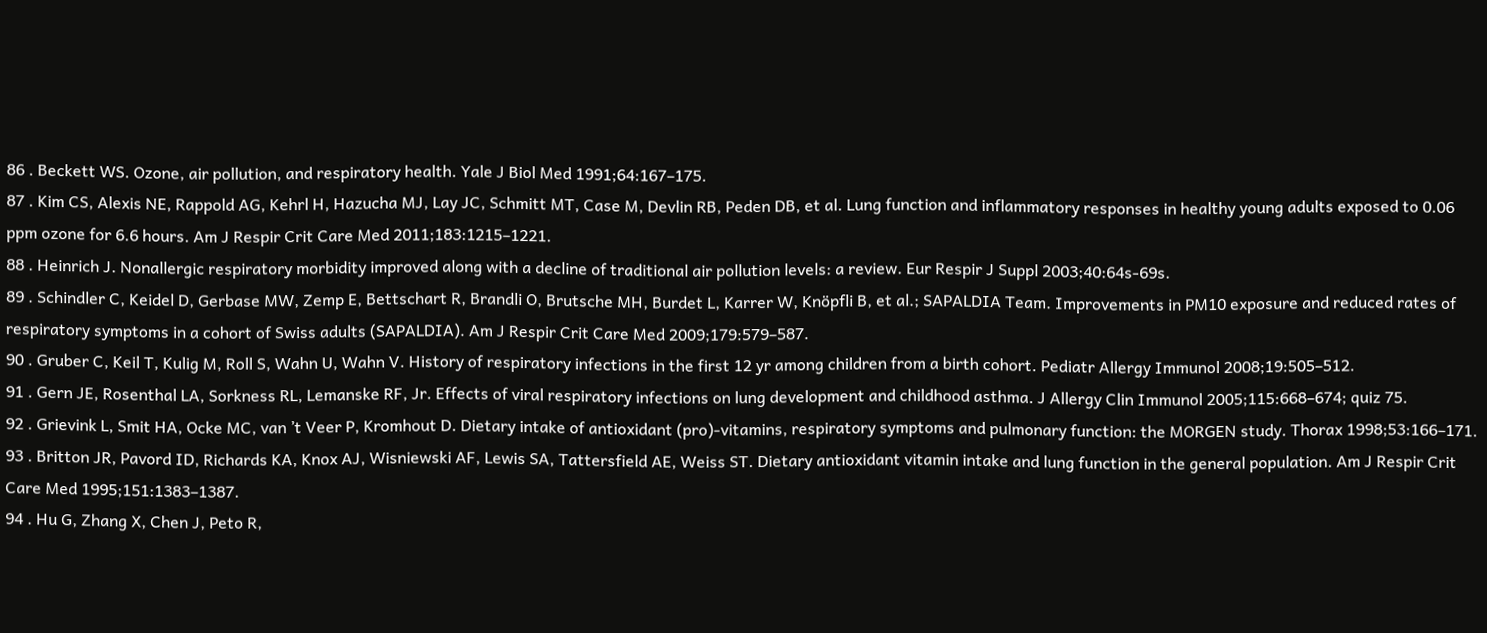86 . Beckett WS. Ozone, air pollution, and respiratory health. Yale J Biol Med 1991;64:167–175.
87 . Kim CS, Alexis NE, Rappold AG, Kehrl H, Hazucha MJ, Lay JC, Schmitt MT, Case M, Devlin RB, Peden DB, et al. Lung function and inflammatory responses in healthy young adults exposed to 0.06 ppm ozone for 6.6 hours. Am J Respir Crit Care Med 2011;183:1215–1221.
88 . Heinrich J. Nonallergic respiratory morbidity improved along with a decline of traditional air pollution levels: a review. Eur Respir J Suppl 2003;40:64s-69s.
89 . Schindler C, Keidel D, Gerbase MW, Zemp E, Bettschart R, Brandli O, Brutsche MH, Burdet L, Karrer W, Knöpfli B, et al.; SAPALDIA Team. Improvements in PM10 exposure and reduced rates of respiratory symptoms in a cohort of Swiss adults (SAPALDIA). Am J Respir Crit Care Med 2009;179:579–587.
90 . Gruber C, Keil T, Kulig M, Roll S, Wahn U, Wahn V. History of respiratory infections in the first 12 yr among children from a birth cohort. Pediatr Allergy Immunol 2008;19:505–512.
91 . Gern JE, Rosenthal LA, Sorkness RL, Lemanske RF, Jr. Effects of viral respiratory infections on lung development and childhood asthma. J Allergy Clin Immunol 2005;115:668–674; quiz 75.
92 . Grievink L, Smit HA, Ocke MC, van ’t Veer P, Kromhout D. Dietary intake of antioxidant (pro)-vitamins, respiratory symptoms and pulmonary function: the MORGEN study. Thorax 1998;53:166–171.
93 . Britton JR, Pavord ID, Richards KA, Knox AJ, Wisniewski AF, Lewis SA, Tattersfield AE, Weiss ST. Dietary antioxidant vitamin intake and lung function in the general population. Am J Respir Crit Care Med 1995;151:1383–1387.
94 . Hu G, Zhang X, Chen J, Peto R,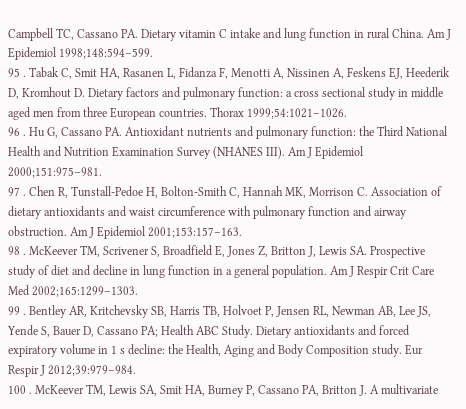Campbell TC, Cassano PA. Dietary vitamin C intake and lung function in rural China. Am J Epidemiol 1998;148:594–599.
95 . Tabak C, Smit HA, Rasanen L, Fidanza F, Menotti A, Nissinen A, Feskens EJ, Heederik D, Kromhout D. Dietary factors and pulmonary function: a cross sectional study in middle aged men from three European countries. Thorax 1999;54:1021–1026.
96 . Hu G, Cassano PA. Antioxidant nutrients and pulmonary function: the Third National Health and Nutrition Examination Survey (NHANES III). Am J Epidemiol 2000;151:975–981.
97 . Chen R, Tunstall-Pedoe H, Bolton-Smith C, Hannah MK, Morrison C. Association of dietary antioxidants and waist circumference with pulmonary function and airway obstruction. Am J Epidemiol 2001;153:157–163.
98 . McKeever TM, Scrivener S, Broadfield E, Jones Z, Britton J, Lewis SA. Prospective study of diet and decline in lung function in a general population. Am J Respir Crit Care Med 2002;165:1299–1303.
99 . Bentley AR, Kritchevsky SB, Harris TB, Holvoet P, Jensen RL, Newman AB, Lee JS, Yende S, Bauer D, Cassano PA; Health ABC Study. Dietary antioxidants and forced expiratory volume in 1 s decline: the Health, Aging and Body Composition study. Eur Respir J 2012;39:979–984.
100 . McKeever TM, Lewis SA, Smit HA, Burney P, Cassano PA, Britton J. A multivariate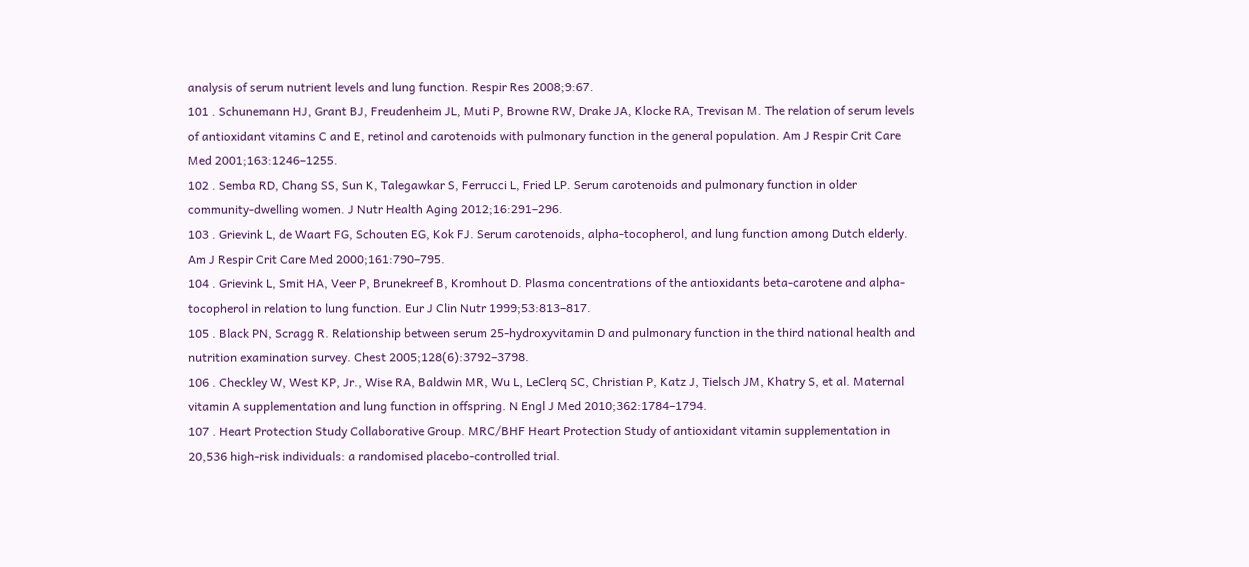analysis of serum nutrient levels and lung function. Respir Res 2008;9:67.
101 . Schunemann HJ, Grant BJ, Freudenheim JL, Muti P, Browne RW, Drake JA, Klocke RA, Trevisan M. The relation of serum levels of antioxidant vitamins C and E, retinol and carotenoids with pulmonary function in the general population. Am J Respir Crit Care Med 2001;163:1246–1255.
102 . Semba RD, Chang SS, Sun K, Talegawkar S, Ferrucci L, Fried LP. Serum carotenoids and pulmonary function in older community-dwelling women. J Nutr Health Aging 2012;16:291–296.
103 . Grievink L, de Waart FG, Schouten EG, Kok FJ. Serum carotenoids, alpha-tocopherol, and lung function among Dutch elderly. Am J Respir Crit Care Med 2000;161:790–795.
104 . Grievink L, Smit HA, Veer P, Brunekreef B, Kromhout D. Plasma concentrations of the antioxidants beta-carotene and alpha-tocopherol in relation to lung function. Eur J Clin Nutr 1999;53:813–817.
105 . Black PN, Scragg R. Relationship between serum 25-hydroxyvitamin D and pulmonary function in the third national health and nutrition examination survey. Chest 2005;128(6):3792–3798.
106 . Checkley W, West KP, Jr., Wise RA, Baldwin MR, Wu L, LeClerq SC, Christian P, Katz J, Tielsch JM, Khatry S, et al. Maternal vitamin A supplementation and lung function in offspring. N Engl J Med 2010;362:1784–1794.
107 . Heart Protection Study Collaborative Group. MRC/BHF Heart Protection Study of antioxidant vitamin supplementation in 20,536 high-risk individuals: a randomised placebo-controlled trial.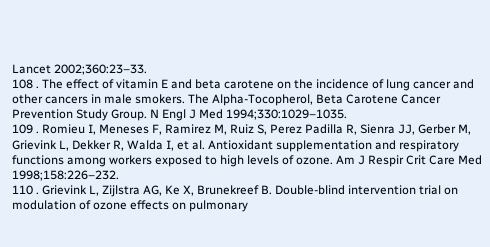Lancet 2002;360:23–33.
108 . The effect of vitamin E and beta carotene on the incidence of lung cancer and other cancers in male smokers. The Alpha-Tocopherol, Beta Carotene Cancer Prevention Study Group. N Engl J Med 1994;330:1029–1035.
109 . Romieu I, Meneses F, Ramirez M, Ruiz S, Perez Padilla R, Sienra JJ, Gerber M, Grievink L, Dekker R, Walda I, et al. Antioxidant supplementation and respiratory functions among workers exposed to high levels of ozone. Am J Respir Crit Care Med 1998;158:226–232.
110 . Grievink L, Zijlstra AG, Ke X, Brunekreef B. Double-blind intervention trial on modulation of ozone effects on pulmonary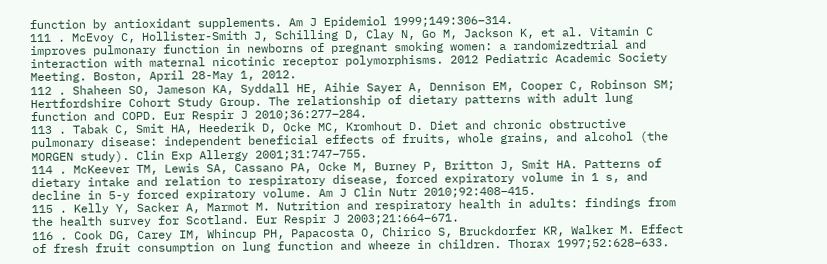function by antioxidant supplements. Am J Epidemiol 1999;149:306–314.
111 . McEvoy C, Hollister-Smith J, Schilling D, Clay N, Go M, Jackson K, et al. Vitamin C improves pulmonary function in newborns of pregnant smoking women: a randomizedtrial and interaction with maternal nicotinic receptor polymorphisms. 2012 Pediatric Academic Society Meeting. Boston, April 28-May 1, 2012.
112 . Shaheen SO, Jameson KA, Syddall HE, Aihie Sayer A, Dennison EM, Cooper C, Robinson SM; Hertfordshire Cohort Study Group. The relationship of dietary patterns with adult lung function and COPD. Eur Respir J 2010;36:277–284.
113 . Tabak C, Smit HA, Heederik D, Ocke MC, Kromhout D. Diet and chronic obstructive pulmonary disease: independent beneficial effects of fruits, whole grains, and alcohol (the MORGEN study). Clin Exp Allergy 2001;31:747–755.
114 . McKeever TM, Lewis SA, Cassano PA, Ocke M, Burney P, Britton J, Smit HA. Patterns of dietary intake and relation to respiratory disease, forced expiratory volume in 1 s, and decline in 5-y forced expiratory volume. Am J Clin Nutr 2010;92:408–415.
115 . Kelly Y, Sacker A, Marmot M. Nutrition and respiratory health in adults: findings from the health survey for Scotland. Eur Respir J 2003;21:664–671.
116 . Cook DG, Carey IM, Whincup PH, Papacosta O, Chirico S, Bruckdorfer KR, Walker M. Effect of fresh fruit consumption on lung function and wheeze in children. Thorax 1997;52:628–633.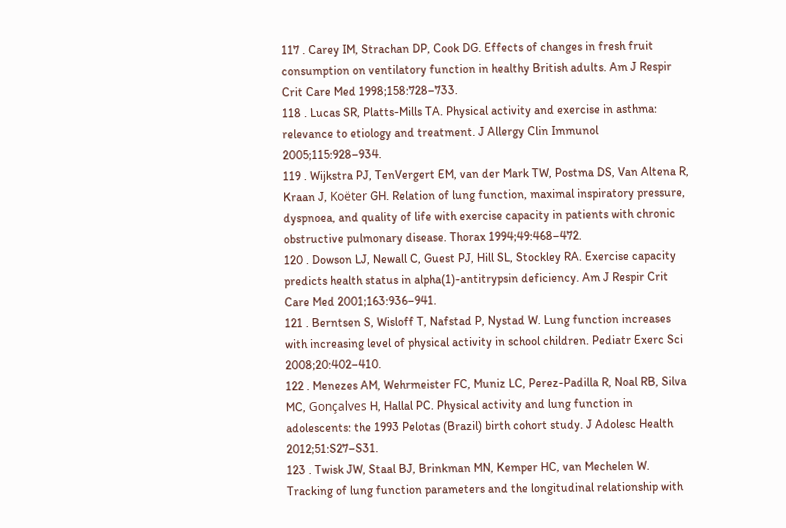117 . Carey IM, Strachan DP, Cook DG. Effects of changes in fresh fruit consumption on ventilatory function in healthy British adults. Am J Respir Crit Care Med 1998;158:728–733.
118 . Lucas SR, Platts-Mills TA. Physical activity and exercise in asthma: relevance to etiology and treatment. J Allergy Clin Immunol 2005;115:928–934.
119 . Wijkstra PJ, TenVergert EM, van der Mark TW, Postma DS, Van Altena R, Kraan J, Koëter GH. Relation of lung function, maximal inspiratory pressure, dyspnoea, and quality of life with exercise capacity in patients with chronic obstructive pulmonary disease. Thorax 1994;49:468–472.
120 . Dowson LJ, Newall C, Guest PJ, Hill SL, Stockley RA. Exercise capacity predicts health status in alpha(1)-antitrypsin deficiency. Am J Respir Crit Care Med 2001;163:936–941.
121 . Berntsen S, Wisloff T, Nafstad P, Nystad W. Lung function increases with increasing level of physical activity in school children. Pediatr Exerc Sci 2008;20:402–410.
122 . Menezes AM, Wehrmeister FC, Muniz LC, Perez-Padilla R, Noal RB, Silva MC, Gonçalves H, Hallal PC. Physical activity and lung function in adolescents: the 1993 Pelotas (Brazil) birth cohort study. J Adolesc Health 2012;51:S27–S31.
123 . Twisk JW, Staal BJ, Brinkman MN, Kemper HC, van Mechelen W. Tracking of lung function parameters and the longitudinal relationship with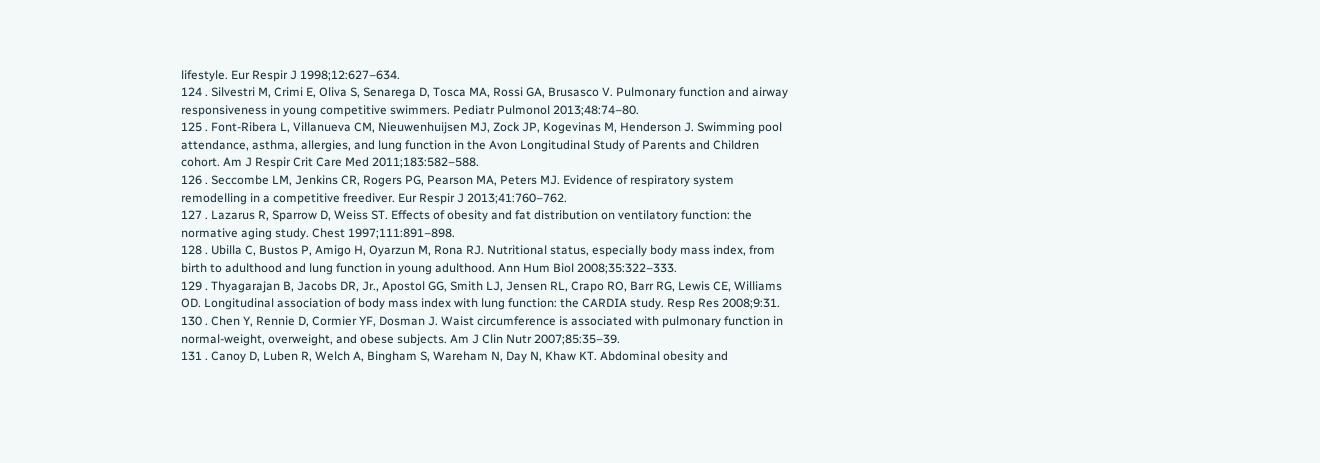lifestyle. Eur Respir J 1998;12:627–634.
124 . Silvestri M, Crimi E, Oliva S, Senarega D, Tosca MA, Rossi GA, Brusasco V. Pulmonary function and airway responsiveness in young competitive swimmers. Pediatr Pulmonol 2013;48:74–80.
125 . Font-Ribera L, Villanueva CM, Nieuwenhuijsen MJ, Zock JP, Kogevinas M, Henderson J. Swimming pool attendance, asthma, allergies, and lung function in the Avon Longitudinal Study of Parents and Children cohort. Am J Respir Crit Care Med 2011;183:582–588.
126 . Seccombe LM, Jenkins CR, Rogers PG, Pearson MA, Peters MJ. Evidence of respiratory system remodelling in a competitive freediver. Eur Respir J 2013;41:760–762.
127 . Lazarus R, Sparrow D, Weiss ST. Effects of obesity and fat distribution on ventilatory function: the normative aging study. Chest 1997;111:891–898.
128 . Ubilla C, Bustos P, Amigo H, Oyarzun M, Rona RJ. Nutritional status, especially body mass index, from birth to adulthood and lung function in young adulthood. Ann Hum Biol 2008;35:322–333.
129 . Thyagarajan B, Jacobs DR, Jr., Apostol GG, Smith LJ, Jensen RL, Crapo RO, Barr RG, Lewis CE, Williams OD. Longitudinal association of body mass index with lung function: the CARDIA study. Resp Res 2008;9:31.
130 . Chen Y, Rennie D, Cormier YF, Dosman J. Waist circumference is associated with pulmonary function in normal-weight, overweight, and obese subjects. Am J Clin Nutr 2007;85:35–39.
131 . Canoy D, Luben R, Welch A, Bingham S, Wareham N, Day N, Khaw KT. Abdominal obesity and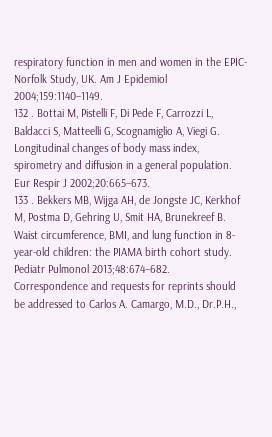respiratory function in men and women in the EPIC-Norfolk Study, UK. Am J Epidemiol 2004;159:1140–1149.
132 . Bottai M, Pistelli F, Di Pede F, Carrozzi L, Baldacci S, Matteelli G, Scognamiglio A, Viegi G. Longitudinal changes of body mass index, spirometry and diffusion in a general population. Eur Respir J 2002;20:665–673.
133 . Bekkers MB, Wijga AH, de Jongste JC, Kerkhof M, Postma D, Gehring U, Smit HA, Brunekreef B. Waist circumference, BMI, and lung function in 8-year-old children: the PIAMA birth cohort study. Pediatr Pulmonol 2013;48:674–682.
Correspondence and requests for reprints should be addressed to Carlos A. Camargo, M.D., Dr.P.H.,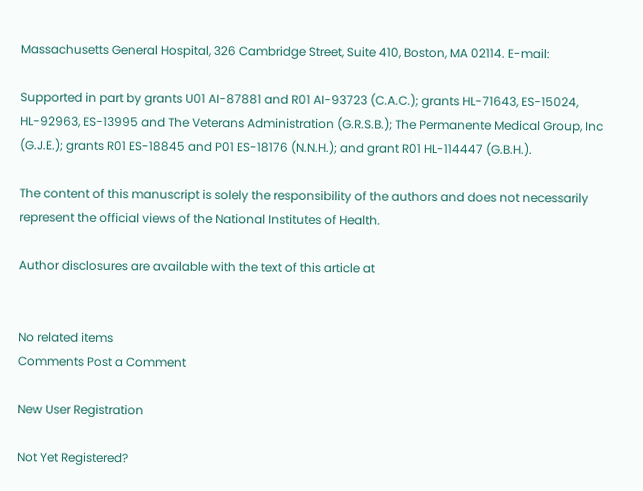Massachusetts General Hospital, 326 Cambridge Street, Suite 410, Boston, MA 02114. E-mail:

Supported in part by grants U01 AI-87881 and R01 AI-93723 (C.A.C.); grants HL-71643, ES-15024, HL-92963, ES-13995 and The Veterans Administration (G.R.S.B.); The Permanente Medical Group, Inc (G.J.E.); grants R01 ES-18845 and P01 ES-18176 (N.N.H.); and grant R01 HL-114447 (G.B.H.).

The content of this manuscript is solely the responsibility of the authors and does not necessarily represent the official views of the National Institutes of Health.

Author disclosures are available with the text of this article at


No related items
Comments Post a Comment

New User Registration

Not Yet Registered?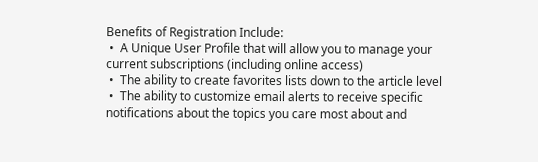Benefits of Registration Include:
 •  A Unique User Profile that will allow you to manage your current subscriptions (including online access)
 •  The ability to create favorites lists down to the article level
 •  The ability to customize email alerts to receive specific notifications about the topics you care most about and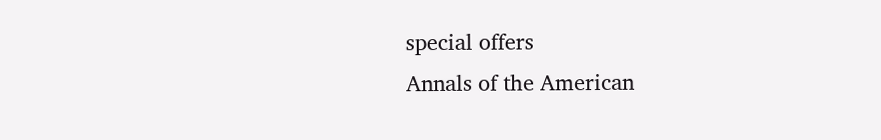special offers
Annals of the American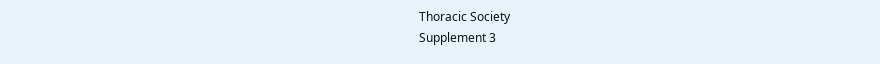Thoracic Society
Supplement 3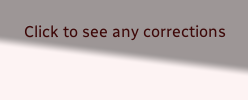Click to see any corrections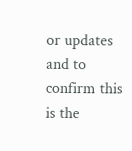or updates and to confirm this is the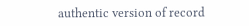authentic version of record